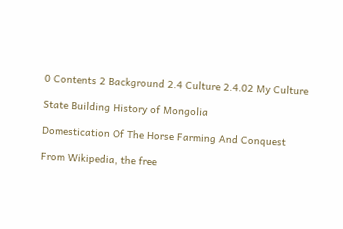0 Contents 2 Background 2.4 Culture 2.4.02 My Culture

State Building History of Mongolia

Domestication Of The Horse Farming And Conquest

From Wikipedia, the free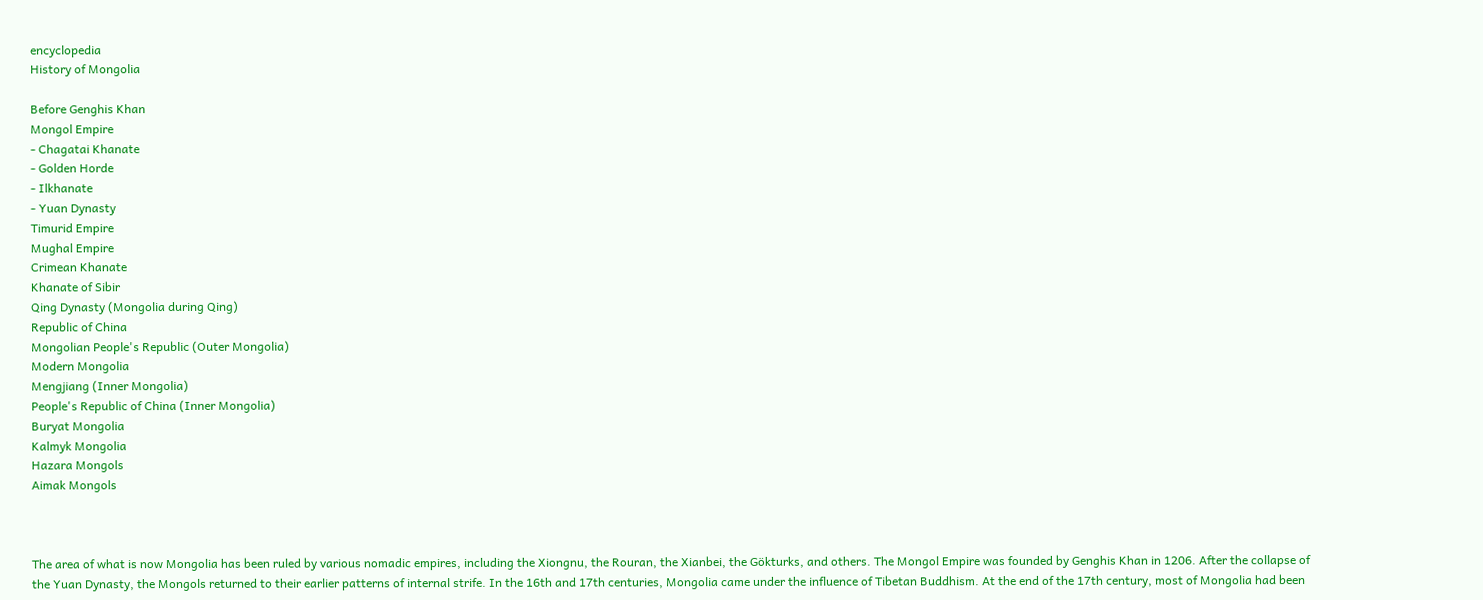encyclopedia
History of Mongolia

Before Genghis Khan
Mongol Empire
- Chagatai Khanate
- Golden Horde
- Ilkhanate
- Yuan Dynasty
Timurid Empire
Mughal Empire
Crimean Khanate
Khanate of Sibir
Qing Dynasty (Mongolia during Qing)
Republic of China
Mongolian People's Republic (Outer Mongolia)
Modern Mongolia
Mengjiang (Inner Mongolia)
People's Republic of China (Inner Mongolia)
Buryat Mongolia
Kalmyk Mongolia
Hazara Mongols
Aimak Mongols



The area of what is now Mongolia has been ruled by various nomadic empires, including the Xiongnu, the Rouran, the Xianbei, the Gökturks, and others. The Mongol Empire was founded by Genghis Khan in 1206. After the collapse of the Yuan Dynasty, the Mongols returned to their earlier patterns of internal strife. In the 16th and 17th centuries, Mongolia came under the influence of Tibetan Buddhism. At the end of the 17th century, most of Mongolia had been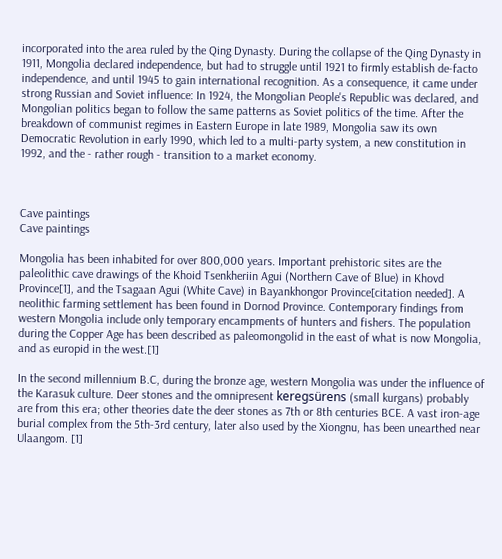incorporated into the area ruled by the Qing Dynasty. During the collapse of the Qing Dynasty in 1911, Mongolia declared independence, but had to struggle until 1921 to firmly establish de-facto independence, and until 1945 to gain international recognition. As a consequence, it came under strong Russian and Soviet influence: In 1924, the Mongolian People's Republic was declared, and Mongolian politics began to follow the same patterns as Soviet politics of the time. After the breakdown of communist regimes in Eastern Europe in late 1989, Mongolia saw its own Democratic Revolution in early 1990, which led to a multi-party system, a new constitution in 1992, and the - rather rough - transition to a market economy.



Cave paintings
Cave paintings

Mongolia has been inhabited for over 800,000 years. Important prehistoric sites are the paleolithic cave drawings of the Khoid Tsenkheriin Agui (Northern Cave of Blue) in Khovd Province[1], and the Tsagaan Agui (White Cave) in Bayankhongor Province[citation needed]. A neolithic farming settlement has been found in Dornod Province. Contemporary findings from western Mongolia include only temporary encampments of hunters and fishers. The population during the Copper Age has been described as paleomongolid in the east of what is now Mongolia, and as europid in the west.[1]

In the second millennium B.C, during the bronze age, western Mongolia was under the influence of the Karasuk culture. Deer stones and the omnipresent keregsürens (small kurgans) probably are from this era; other theories date the deer stones as 7th or 8th centuries BCE. A vast iron-age burial complex from the 5th-3rd century, later also used by the Xiongnu, has been unearthed near Ulaangom. [1]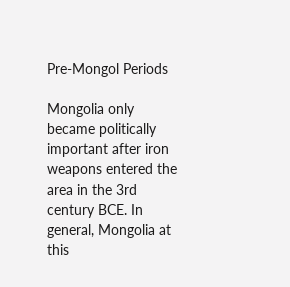Pre-Mongol Periods

Mongolia only became politically important after iron weapons entered the area in the 3rd century BCE. In general, Mongolia at this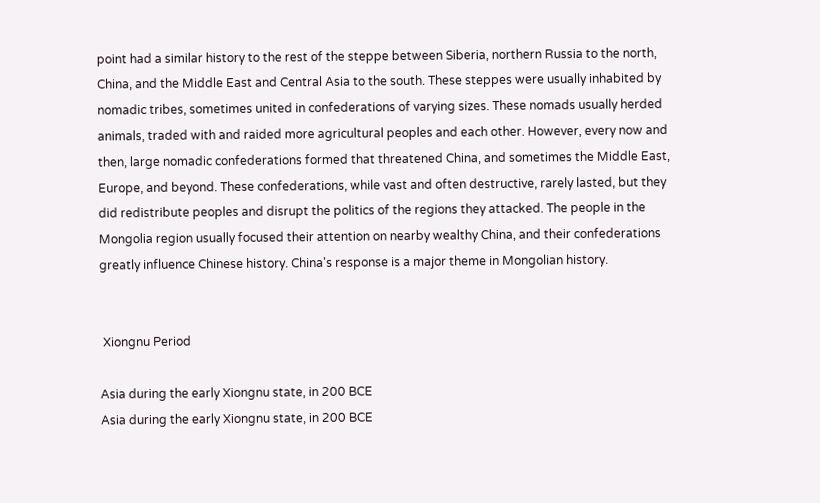point had a similar history to the rest of the steppe between Siberia, northern Russia to the north, China, and the Middle East and Central Asia to the south. These steppes were usually inhabited by nomadic tribes, sometimes united in confederations of varying sizes. These nomads usually herded animals, traded with and raided more agricultural peoples and each other. However, every now and then, large nomadic confederations formed that threatened China, and sometimes the Middle East, Europe, and beyond. These confederations, while vast and often destructive, rarely lasted, but they did redistribute peoples and disrupt the politics of the regions they attacked. The people in the Mongolia region usually focused their attention on nearby wealthy China, and their confederations greatly influence Chinese history. China's response is a major theme in Mongolian history.


 Xiongnu Period

Asia during the early Xiongnu state, in 200 BCE
Asia during the early Xiongnu state, in 200 BCE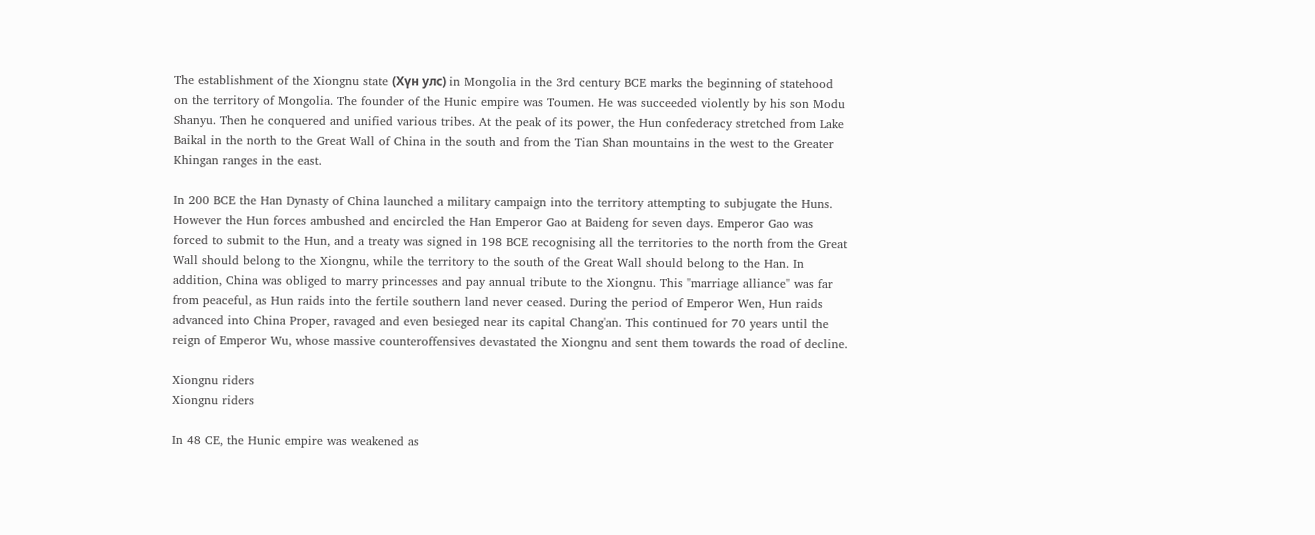The establishment of the Xiongnu state (Хүн улс) in Mongolia in the 3rd century BCE marks the beginning of statehood on the territory of Mongolia. The founder of the Hunic empire was Toumen. He was succeeded violently by his son Modu Shanyu. Then he conquered and unified various tribes. At the peak of its power, the Hun confederacy stretched from Lake Baikal in the north to the Great Wall of China in the south and from the Tian Shan mountains in the west to the Greater Khingan ranges in the east.

In 200 BCE the Han Dynasty of China launched a military campaign into the territory attempting to subjugate the Huns. However the Hun forces ambushed and encircled the Han Emperor Gao at Baideng for seven days. Emperor Gao was forced to submit to the Hun, and a treaty was signed in 198 BCE recognising all the territories to the north from the Great Wall should belong to the Xiongnu, while the territory to the south of the Great Wall should belong to the Han. In addition, China was obliged to marry princesses and pay annual tribute to the Xiongnu. This "marriage alliance" was far from peaceful, as Hun raids into the fertile southern land never ceased. During the period of Emperor Wen, Hun raids advanced into China Proper, ravaged and even besieged near its capital Chang'an. This continued for 70 years until the reign of Emperor Wu, whose massive counteroffensives devastated the Xiongnu and sent them towards the road of decline.

Xiongnu riders
Xiongnu riders

In 48 CE, the Hunic empire was weakened as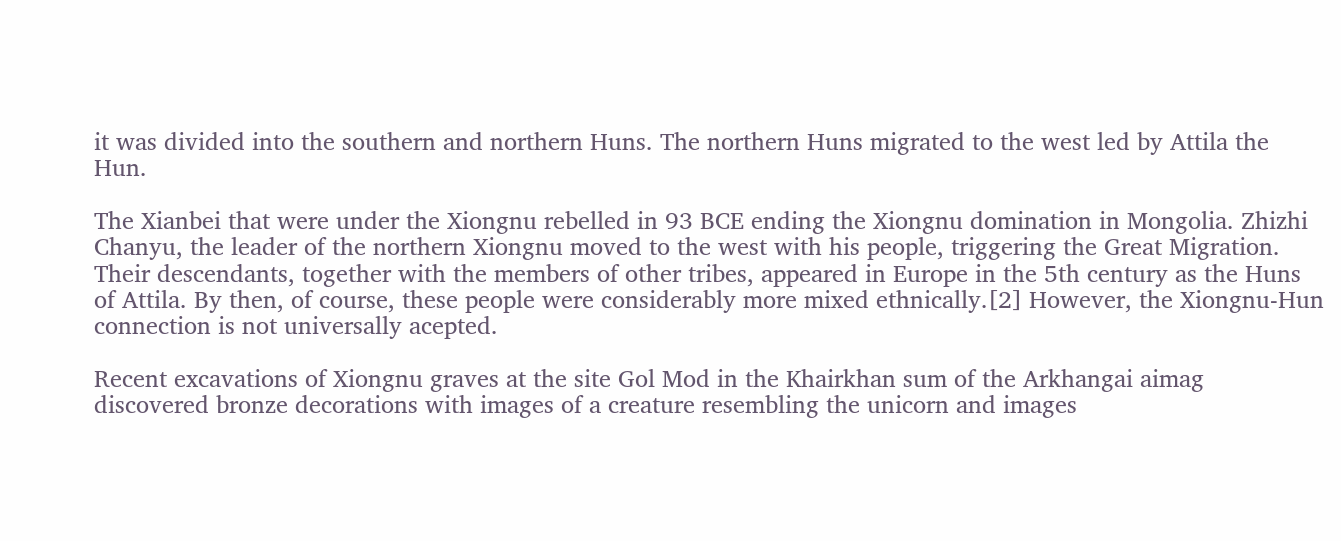it was divided into the southern and northern Huns. The northern Huns migrated to the west led by Attila the Hun.

The Xianbei that were under the Xiongnu rebelled in 93 BCE ending the Xiongnu domination in Mongolia. Zhizhi Chanyu, the leader of the northern Xiongnu moved to the west with his people, triggering the Great Migration. Their descendants, together with the members of other tribes, appeared in Europe in the 5th century as the Huns of Attila. By then, of course, these people were considerably more mixed ethnically.[2] However, the Xiongnu-Hun connection is not universally acepted.

Recent excavations of Xiongnu graves at the site Gol Mod in the Khairkhan sum of the Arkhangai aimag discovered bronze decorations with images of a creature resembling the unicorn and images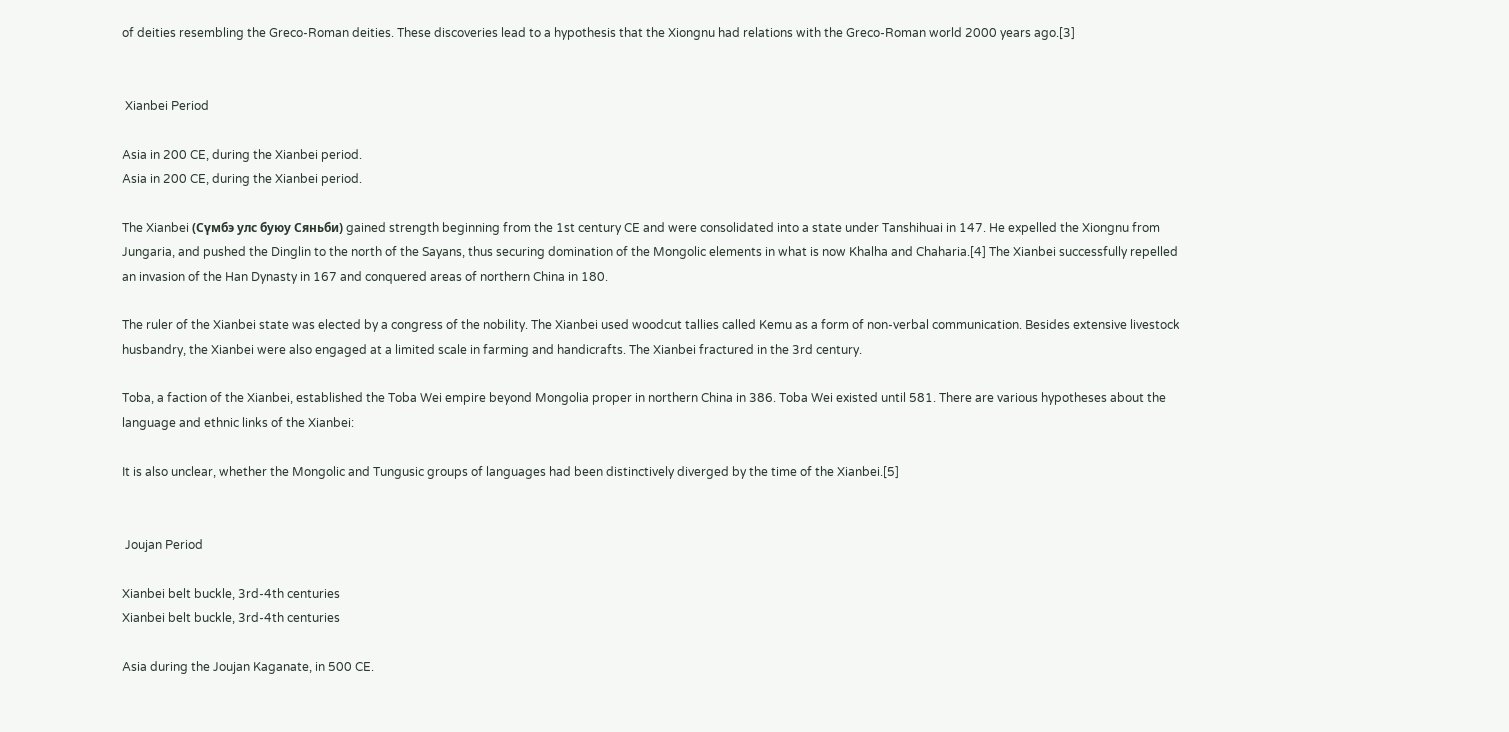of deities resembling the Greco-Roman deities. These discoveries lead to a hypothesis that the Xiongnu had relations with the Greco-Roman world 2000 years ago.[3]


 Xianbei Period

Asia in 200 CE, during the Xianbei period.
Asia in 200 CE, during the Xianbei period.

The Xianbei (Сүмбэ улс буюу Сяньби) gained strength beginning from the 1st century CE and were consolidated into a state under Tanshihuai in 147. He expelled the Xiongnu from Jungaria, and pushed the Dinglin to the north of the Sayans, thus securing domination of the Mongolic elements in what is now Khalha and Chaharia.[4] The Xianbei successfully repelled an invasion of the Han Dynasty in 167 and conquered areas of northern China in 180.

The ruler of the Xianbei state was elected by a congress of the nobility. The Xianbei used woodcut tallies called Kemu as a form of non-verbal communication. Besides extensive livestock husbandry, the Xianbei were also engaged at a limited scale in farming and handicrafts. The Xianbei fractured in the 3rd century.

Toba, a faction of the Xianbei, established the Toba Wei empire beyond Mongolia proper in northern China in 386. Toba Wei existed until 581. There are various hypotheses about the language and ethnic links of the Xianbei:

It is also unclear, whether the Mongolic and Tungusic groups of languages had been distinctively diverged by the time of the Xianbei.[5]


 Joujan Period

Xianbei belt buckle, 3rd-4th centuries
Xianbei belt buckle, 3rd-4th centuries

Asia during the Joujan Kaganate, in 500 CE.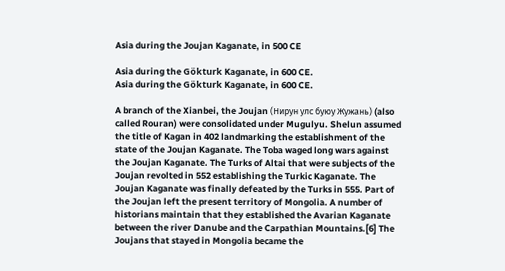Asia during the Joujan Kaganate, in 500 CE

Asia during the Gökturk Kaganate, in 600 CE.
Asia during the Gökturk Kaganate, in 600 CE.

A branch of the Xianbei, the Joujan (Нирун улс буюу Жужань) (also called Rouran) were consolidated under Mugulyu. Shelun assumed the title of Kagan in 402 landmarking the establishment of the state of the Joujan Kaganate. The Toba waged long wars against the Joujan Kaganate. The Turks of Altai that were subjects of the Joujan revolted in 552 establishing the Turkic Kaganate. The Joujan Kaganate was finally defeated by the Turks in 555. Part of the Joujan left the present territory of Mongolia. A number of historians maintain that they established the Avarian Kaganate between the river Danube and the Carpathian Mountains.[6] The Joujans that stayed in Mongolia became the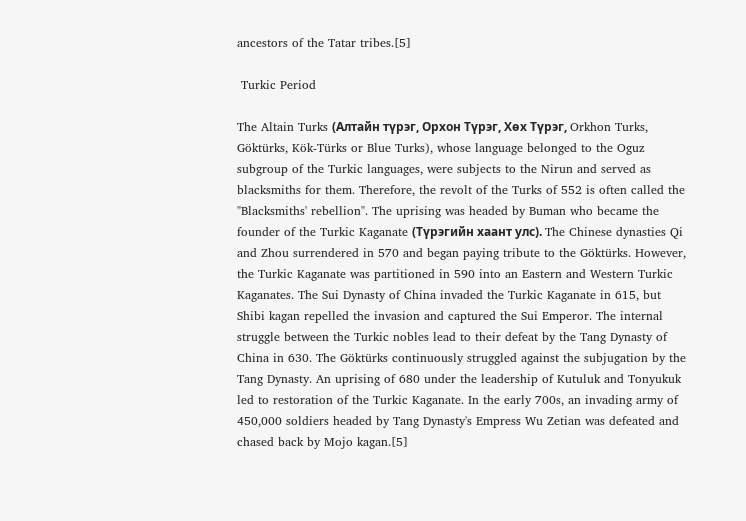ancestors of the Tatar tribes.[5]

 Turkic Period

The Altain Turks (Алтайн түрэг, Орхон Түрэг, Хөх Түрэг, Orkhon Turks, Göktürks, Kök-Türks or Blue Turks), whose language belonged to the Oguz subgroup of the Turkic languages, were subjects to the Nirun and served as blacksmiths for them. Therefore, the revolt of the Turks of 552 is often called the "Blacksmiths' rebellion". The uprising was headed by Buman who became the founder of the Turkic Kaganate (Түрэгийн хаант улс). The Chinese dynasties Qi and Zhou surrendered in 570 and began paying tribute to the Göktürks. However, the Turkic Kaganate was partitioned in 590 into an Eastern and Western Turkic Kaganates. The Sui Dynasty of China invaded the Turkic Kaganate in 615, but Shibi kagan repelled the invasion and captured the Sui Emperor. The internal struggle between the Turkic nobles lead to their defeat by the Tang Dynasty of China in 630. The Göktürks continuously struggled against the subjugation by the Tang Dynasty. An uprising of 680 under the leadership of Kutuluk and Tonyukuk led to restoration of the Turkic Kaganate. In the early 700s, an invading army of 450,000 soldiers headed by Tang Dynasty's Empress Wu Zetian was defeated and chased back by Mojo kagan.[5]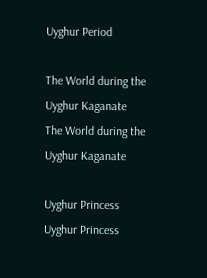Uyghur Period

The World during the Uyghur Kaganate
The World during the Uyghur Kaganate

Uyghur Princess
Uyghur Princess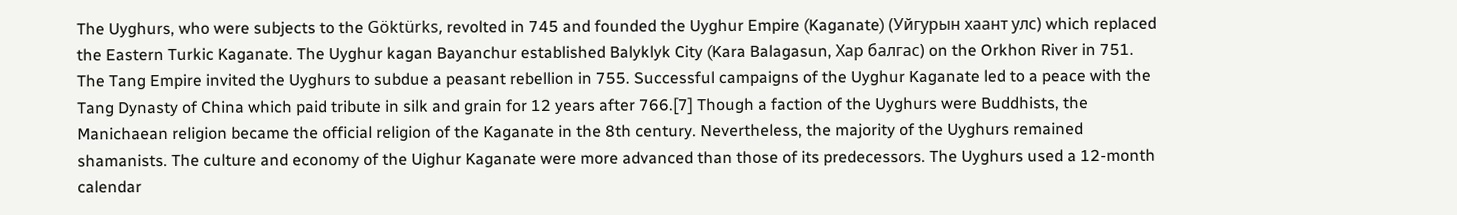The Uyghurs, who were subjects to the Göktürks, revolted in 745 and founded the Uyghur Empire (Kaganate) (Уйгурын хаант улс) which replaced the Eastern Turkic Kaganate. The Uyghur kagan Bayanchur established Balyklyk City (Kara Balagasun, Хар балгас) on the Orkhon River in 751. The Tang Empire invited the Uyghurs to subdue a peasant rebellion in 755. Successful campaigns of the Uyghur Kaganate led to a peace with the Tang Dynasty of China which paid tribute in silk and grain for 12 years after 766.[7] Though a faction of the Uyghurs were Buddhists, the Manichaean religion became the official religion of the Kaganate in the 8th century. Nevertheless, the majority of the Uyghurs remained shamanists. The culture and economy of the Uighur Kaganate were more advanced than those of its predecessors. The Uyghurs used a 12-month calendar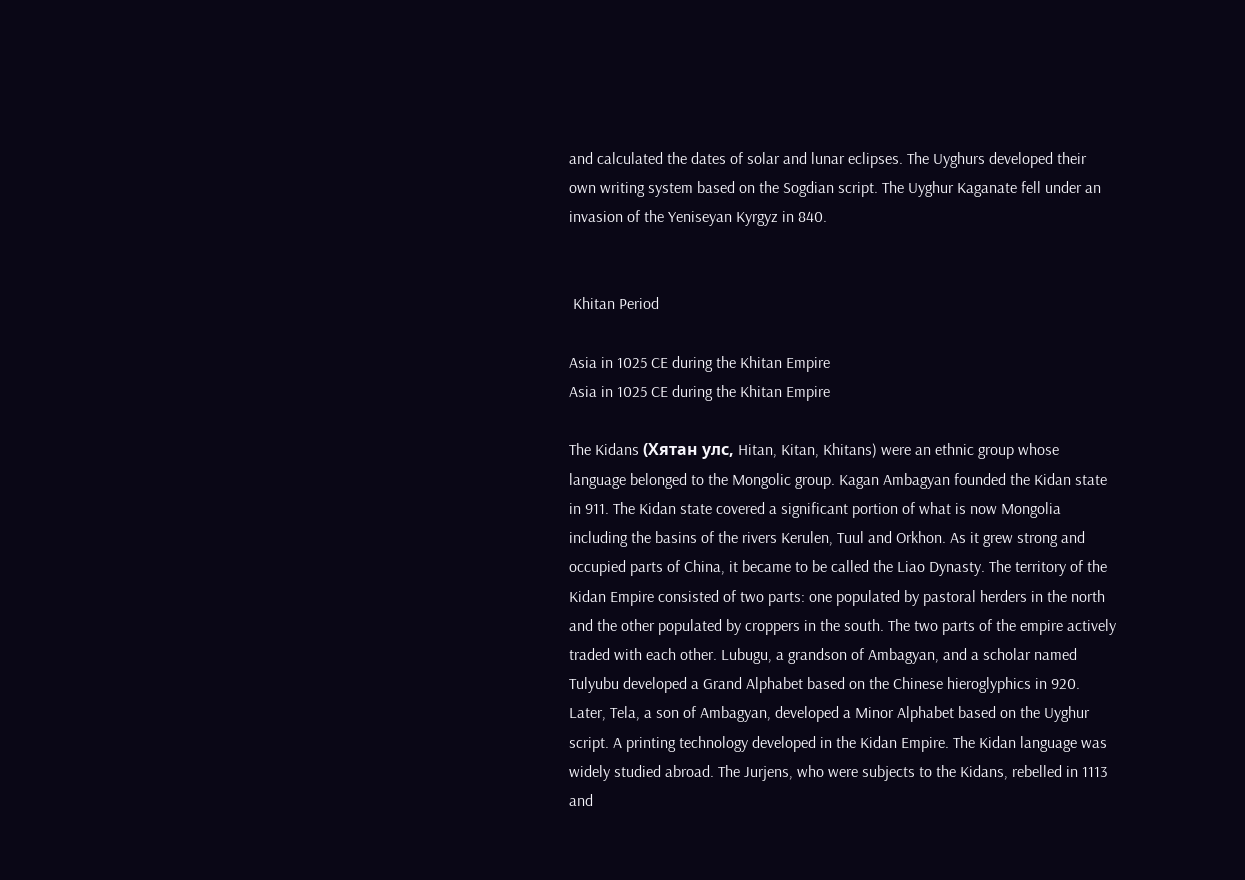and calculated the dates of solar and lunar eclipses. The Uyghurs developed their own writing system based on the Sogdian script. The Uyghur Kaganate fell under an invasion of the Yeniseyan Kyrgyz in 840.


 Khitan Period

Asia in 1025 CE during the Khitan Empire
Asia in 1025 CE during the Khitan Empire

The Kidans (Хятан улс, Hitan, Kitan, Khitans) were an ethnic group whose language belonged to the Mongolic group. Kagan Ambagyan founded the Kidan state in 911. The Kidan state covered a significant portion of what is now Mongolia including the basins of the rivers Kerulen, Tuul and Orkhon. As it grew strong and occupied parts of China, it became to be called the Liao Dynasty. The territory of the Kidan Empire consisted of two parts: one populated by pastoral herders in the north and the other populated by croppers in the south. The two parts of the empire actively traded with each other. Lubugu, a grandson of Ambagyan, and a scholar named Tulyubu developed a Grand Alphabet based on the Chinese hieroglyphics in 920. Later, Tela, a son of Ambagyan, developed a Minor Alphabet based on the Uyghur script. A printing technology developed in the Kidan Empire. The Kidan language was widely studied abroad. The Jurjens, who were subjects to the Kidans, rebelled in 1113 and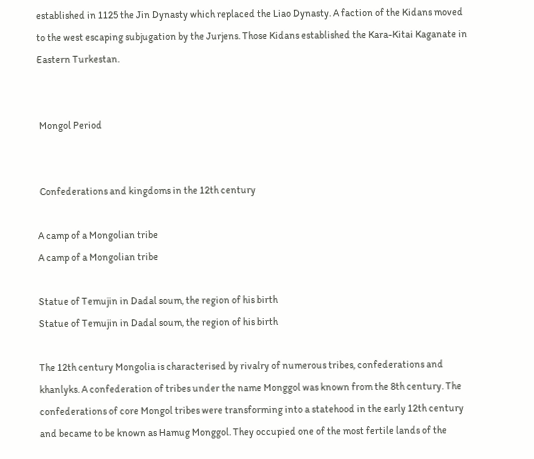established in 1125 the Jin Dynasty which replaced the Liao Dynasty. A faction of the Kidans moved to the west escaping subjugation by the Jurjens. Those Kidans established the Kara-Kitai Kaganate in Eastern Turkestan.


 Mongol Period


 Confederations and kingdoms in the 12th century

A camp of a Mongolian tribe
A camp of a Mongolian tribe

Statue of Temujin in Dadal soum, the region of his birth
Statue of Temujin in Dadal soum, the region of his birth

The 12th century Mongolia is characterised by rivalry of numerous tribes, confederations and khanlyks. A confederation of tribes under the name Monggol was known from the 8th century. The confederations of core Mongol tribes were transforming into a statehood in the early 12th century and became to be known as Hamug Monggol. They occupied one of the most fertile lands of the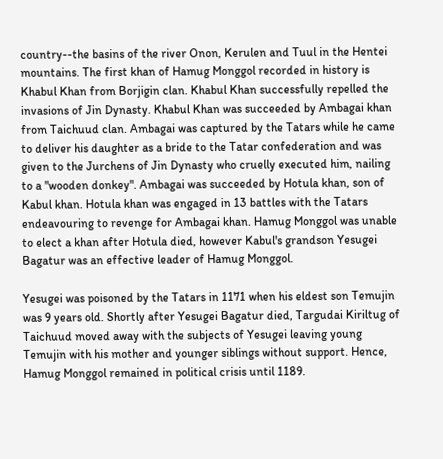country--the basins of the river Onon, Kerulen and Tuul in the Hentei mountains. The first khan of Hamug Monggol recorded in history is Khabul Khan from Borjigin clan. Khabul Khan successfully repelled the invasions of Jin Dynasty. Khabul Khan was succeeded by Ambagai khan from Taichuud clan. Ambagai was captured by the Tatars while he came to deliver his daughter as a bride to the Tatar confederation and was given to the Jurchens of Jin Dynasty who cruelly executed him, nailing to a "wooden donkey". Ambagai was succeeded by Hotula khan, son of Kabul khan. Hotula khan was engaged in 13 battles with the Tatars endeavouring to revenge for Ambagai khan. Hamug Monggol was unable to elect a khan after Hotula died, however Kabul's grandson Yesugei Bagatur was an effective leader of Hamug Monggol.

Yesugei was poisoned by the Tatars in 1171 when his eldest son Temujin was 9 years old. Shortly after Yesugei Bagatur died, Targudai Kiriltug of Taichuud moved away with the subjects of Yesugei leaving young Temujin with his mother and younger siblings without support. Hence, Hamug Monggol remained in political crisis until 1189.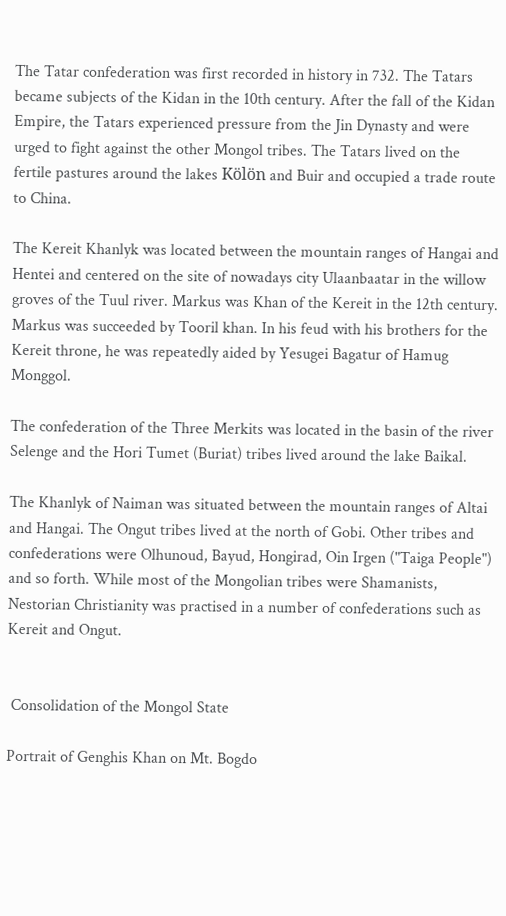The Tatar confederation was first recorded in history in 732. The Tatars became subjects of the Kidan in the 10th century. After the fall of the Kidan Empire, the Tatars experienced pressure from the Jin Dynasty and were urged to fight against the other Mongol tribes. The Tatars lived on the fertile pastures around the lakes Kölön and Buir and occupied a trade route to China.

The Kereit Khanlyk was located between the mountain ranges of Hangai and Hentei and centered on the site of nowadays city Ulaanbaatar in the willow groves of the Tuul river. Markus was Khan of the Kereit in the 12th century. Markus was succeeded by Tooril khan. In his feud with his brothers for the Kereit throne, he was repeatedly aided by Yesugei Bagatur of Hamug Monggol.

The confederation of the Three Merkits was located in the basin of the river Selenge and the Hori Tumet (Buriat) tribes lived around the lake Baikal.

The Khanlyk of Naiman was situated between the mountain ranges of Altai and Hangai. The Ongut tribes lived at the north of Gobi. Other tribes and confederations were Olhunoud, Bayud, Hongirad, Oin Irgen ("Taiga People") and so forth. While most of the Mongolian tribes were Shamanists, Nestorian Christianity was practised in a number of confederations such as Kereit and Ongut.


 Consolidation of the Mongol State

Portrait of Genghis Khan on Mt. Bogdo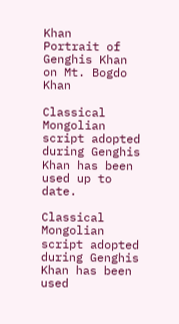Khan
Portrait of Genghis Khan on Mt. Bogdo Khan

Classical Mongolian script adopted during Genghis Khan has been used up to date.

Classical Mongolian script adopted during Genghis Khan has been used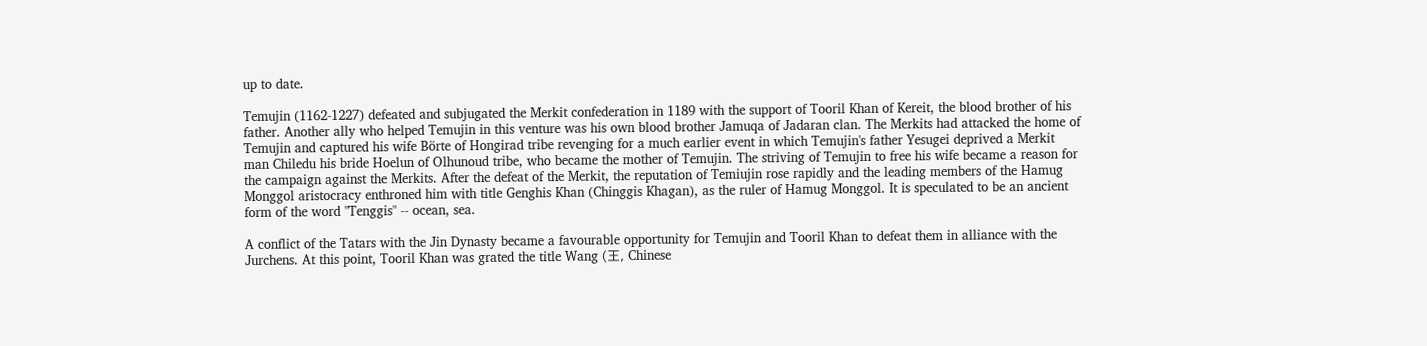up to date.

Temujin (1162-1227) defeated and subjugated the Merkit confederation in 1189 with the support of Tooril Khan of Kereit, the blood brother of his father. Another ally who helped Temujin in this venture was his own blood brother Jamuqa of Jadaran clan. The Merkits had attacked the home of Temujin and captured his wife Börte of Hongirad tribe revenging for a much earlier event in which Temujin's father Yesugei deprived a Merkit man Chiledu his bride Hoelun of Olhunoud tribe, who became the mother of Temujin. The striving of Temujin to free his wife became a reason for the campaign against the Merkits. After the defeat of the Merkit, the reputation of Temiujin rose rapidly and the leading members of the Hamug Monggol aristocracy enthroned him with title Genghis Khan (Chinggis Khagan), as the ruler of Hamug Monggol. It is speculated to be an ancient form of the word "Tenggis" -- ocean, sea.

A conflict of the Tatars with the Jin Dynasty became a favourable opportunity for Temujin and Tooril Khan to defeat them in alliance with the Jurchens. At this point, Tooril Khan was grated the title Wang (王, Chinese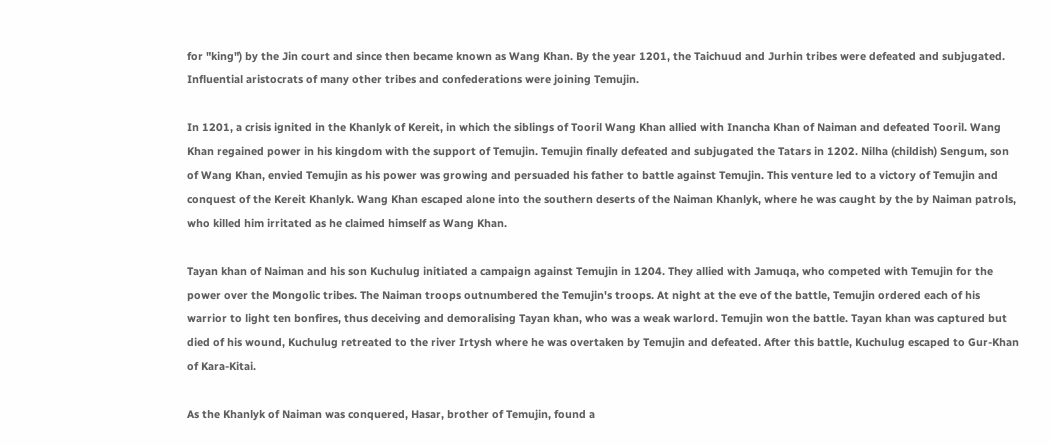for "king") by the Jin court and since then became known as Wang Khan. By the year 1201, the Taichuud and Jurhin tribes were defeated and subjugated. Influential aristocrats of many other tribes and confederations were joining Temujin.

In 1201, a crisis ignited in the Khanlyk of Kereit, in which the siblings of Tooril Wang Khan allied with Inancha Khan of Naiman and defeated Tooril. Wang Khan regained power in his kingdom with the support of Temujin. Temujin finally defeated and subjugated the Tatars in 1202. Nilha (childish) Sengum, son of Wang Khan, envied Temujin as his power was growing and persuaded his father to battle against Temujin. This venture led to a victory of Temujin and conquest of the Kereit Khanlyk. Wang Khan escaped alone into the southern deserts of the Naiman Khanlyk, where he was caught by the by Naiman patrols, who killed him irritated as he claimed himself as Wang Khan.

Tayan khan of Naiman and his son Kuchulug initiated a campaign against Temujin in 1204. They allied with Jamuqa, who competed with Temujin for the power over the Mongolic tribes. The Naiman troops outnumbered the Temujin's troops. At night at the eve of the battle, Temujin ordered each of his warrior to light ten bonfires, thus deceiving and demoralising Tayan khan, who was a weak warlord. Temujin won the battle. Tayan khan was captured but died of his wound, Kuchulug retreated to the river Irtysh where he was overtaken by Temujin and defeated. After this battle, Kuchulug escaped to Gur-Khan of Kara-Kitai.

As the Khanlyk of Naiman was conquered, Hasar, brother of Temujin, found a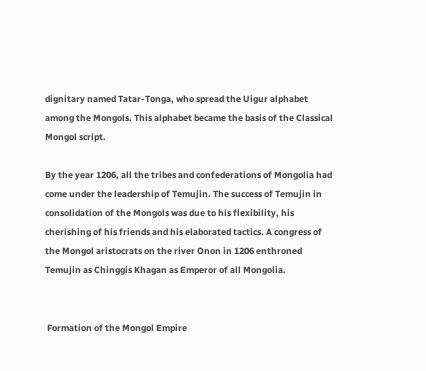dignitary named Tatar-Tonga, who spread the Uigur alphabet among the Mongols. This alphabet became the basis of the Classical Mongol script.

By the year 1206, all the tribes and confederations of Mongolia had come under the leadership of Temujin. The success of Temujin in consolidation of the Mongols was due to his flexibility, his cherishing of his friends and his elaborated tactics. A congress of the Mongol aristocrats on the river Onon in 1206 enthroned Temujin as Chinggis Khagan as Emperor of all Mongolia.


 Formation of the Mongol Empire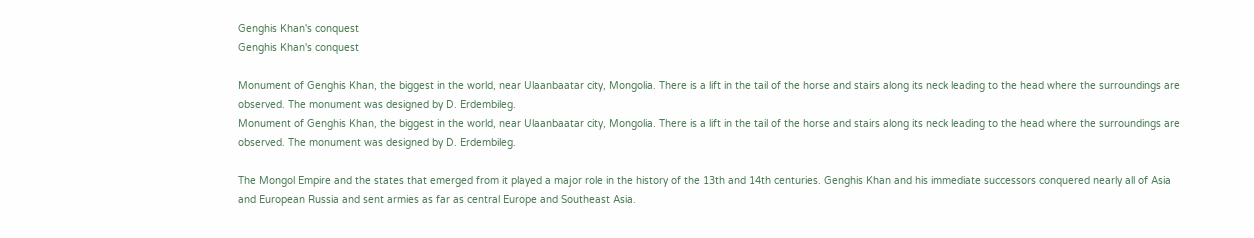Genghis Khan's conquest
Genghis Khan's conquest

Monument of Genghis Khan, the biggest in the world, near Ulaanbaatar city, Mongolia. There is a lift in the tail of the horse and stairs along its neck leading to the head where the surroundings are observed. The monument was designed by D. Erdembileg.
Monument of Genghis Khan, the biggest in the world, near Ulaanbaatar city, Mongolia. There is a lift in the tail of the horse and stairs along its neck leading to the head where the surroundings are observed. The monument was designed by D. Erdembileg.

The Mongol Empire and the states that emerged from it played a major role in the history of the 13th and 14th centuries. Genghis Khan and his immediate successors conquered nearly all of Asia and European Russia and sent armies as far as central Europe and Southeast Asia.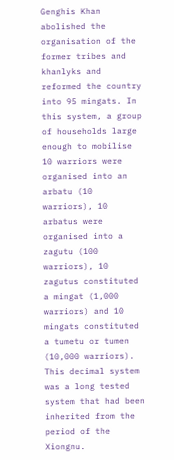Genghis Khan abolished the organisation of the former tribes and khanlyks and reformed the country into 95 mingats. In this system, a group of households large enough to mobilise 10 warriors were organised into an arbatu (10 warriors), 10 arbatus were organised into a zagutu (100 warriors), 10 zagutus constituted a mingat (1,000 warriors) and 10 mingats constituted a tumetu or tumen (10,000 warriors). This decimal system was a long tested system that had been inherited from the period of the Xiongnu.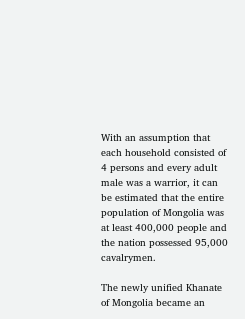With an assumption that each household consisted of 4 persons and every adult male was a warrior, it can be estimated that the entire population of Mongolia was at least 400,000 people and the nation possessed 95,000 cavalrymen.

The newly unified Khanate of Mongolia became an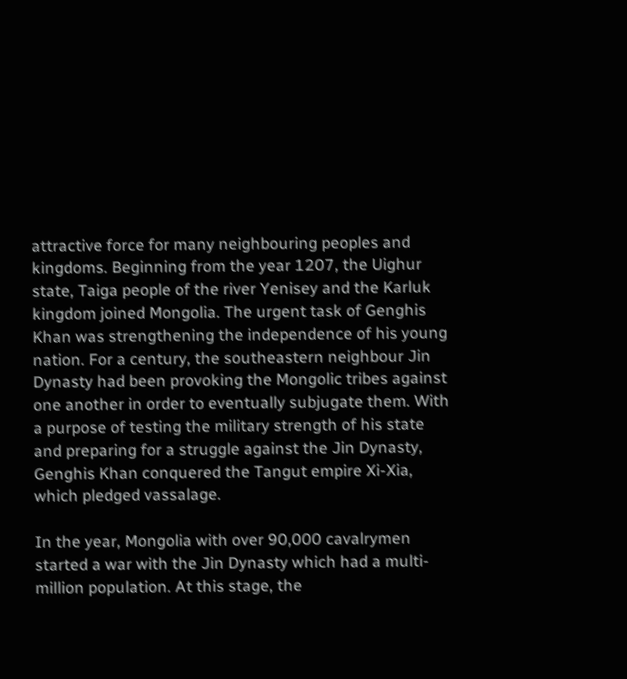attractive force for many neighbouring peoples and kingdoms. Beginning from the year 1207, the Uighur state, Taiga people of the river Yenisey and the Karluk kingdom joined Mongolia. The urgent task of Genghis Khan was strengthening the independence of his young nation. For a century, the southeastern neighbour Jin Dynasty had been provoking the Mongolic tribes against one another in order to eventually subjugate them. With a purpose of testing the military strength of his state and preparing for a struggle against the Jin Dynasty, Genghis Khan conquered the Tangut empire Xi-Xia, which pledged vassalage.

In the year, Mongolia with over 90,000 cavalrymen started a war with the Jin Dynasty which had a multi-million population. At this stage, the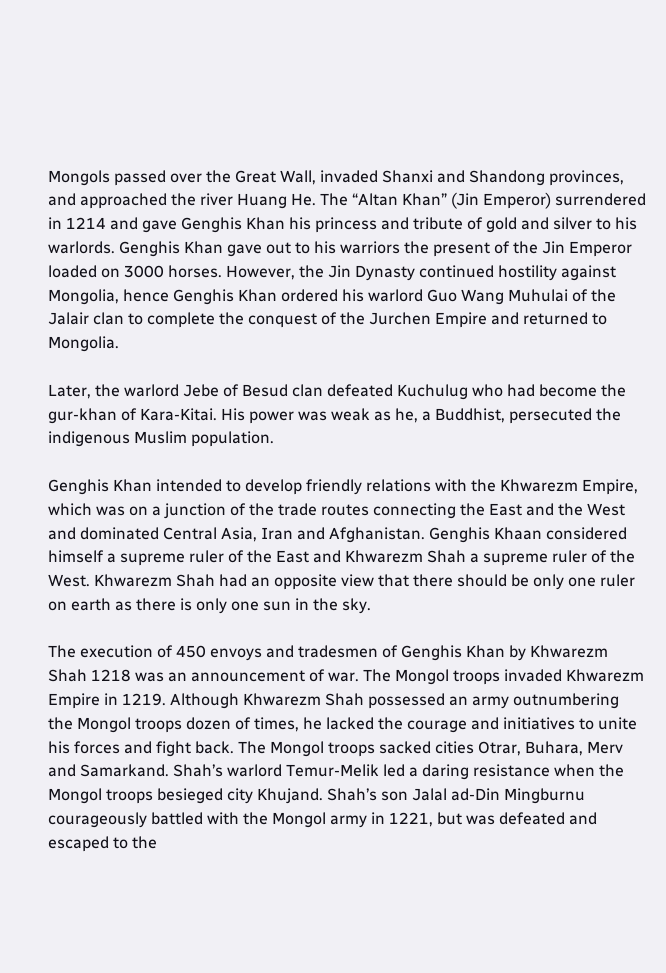Mongols passed over the Great Wall, invaded Shanxi and Shandong provinces, and approached the river Huang He. The “Altan Khan” (Jin Emperor) surrendered in 1214 and gave Genghis Khan his princess and tribute of gold and silver to his warlords. Genghis Khan gave out to his warriors the present of the Jin Emperor loaded on 3000 horses. However, the Jin Dynasty continued hostility against Mongolia, hence Genghis Khan ordered his warlord Guo Wang Muhulai of the Jalair clan to complete the conquest of the Jurchen Empire and returned to Mongolia.

Later, the warlord Jebe of Besud clan defeated Kuchulug who had become the gur-khan of Kara-Kitai. His power was weak as he, a Buddhist, persecuted the indigenous Muslim population.

Genghis Khan intended to develop friendly relations with the Khwarezm Empire, which was on a junction of the trade routes connecting the East and the West and dominated Central Asia, Iran and Afghanistan. Genghis Khaan considered himself a supreme ruler of the East and Khwarezm Shah a supreme ruler of the West. Khwarezm Shah had an opposite view that there should be only one ruler on earth as there is only one sun in the sky.

The execution of 450 envoys and tradesmen of Genghis Khan by Khwarezm Shah 1218 was an announcement of war. The Mongol troops invaded Khwarezm Empire in 1219. Although Khwarezm Shah possessed an army outnumbering the Mongol troops dozen of times, he lacked the courage and initiatives to unite his forces and fight back. The Mongol troops sacked cities Otrar, Buhara, Merv and Samarkand. Shah’s warlord Temur-Melik led a daring resistance when the Mongol troops besieged city Khujand. Shah’s son Jalal ad-Din Mingburnu courageously battled with the Mongol army in 1221, but was defeated and escaped to the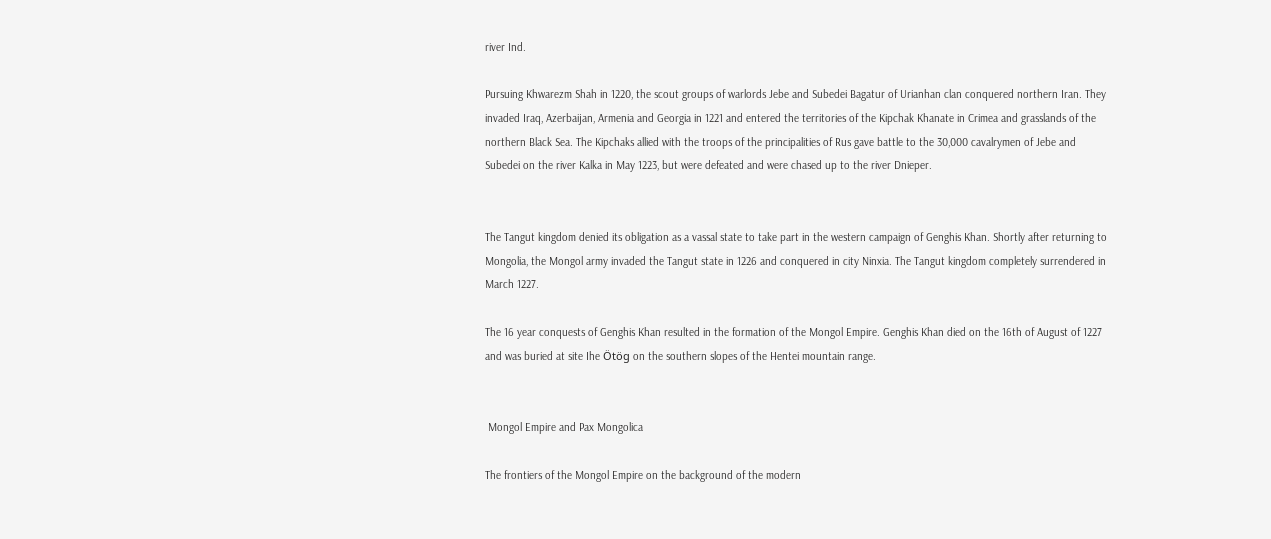river Ind.

Pursuing Khwarezm Shah in 1220, the scout groups of warlords Jebe and Subedei Bagatur of Urianhan clan conquered northern Iran. They invaded Iraq, Azerbaijan, Armenia and Georgia in 1221 and entered the territories of the Kipchak Khanate in Crimea and grasslands of the northern Black Sea. The Kipchaks allied with the troops of the principalities of Rus gave battle to the 30,000 cavalrymen of Jebe and Subedei on the river Kalka in May 1223, but were defeated and were chased up to the river Dnieper.


The Tangut kingdom denied its obligation as a vassal state to take part in the western campaign of Genghis Khan. Shortly after returning to Mongolia, the Mongol army invaded the Tangut state in 1226 and conquered in city Ninxia. The Tangut kingdom completely surrendered in March 1227.

The 16 year conquests of Genghis Khan resulted in the formation of the Mongol Empire. Genghis Khan died on the 16th of August of 1227 and was buried at site Ihe Ötög on the southern slopes of the Hentei mountain range.


 Mongol Empire and Pax Mongolica

The frontiers of the Mongol Empire on the background of the modern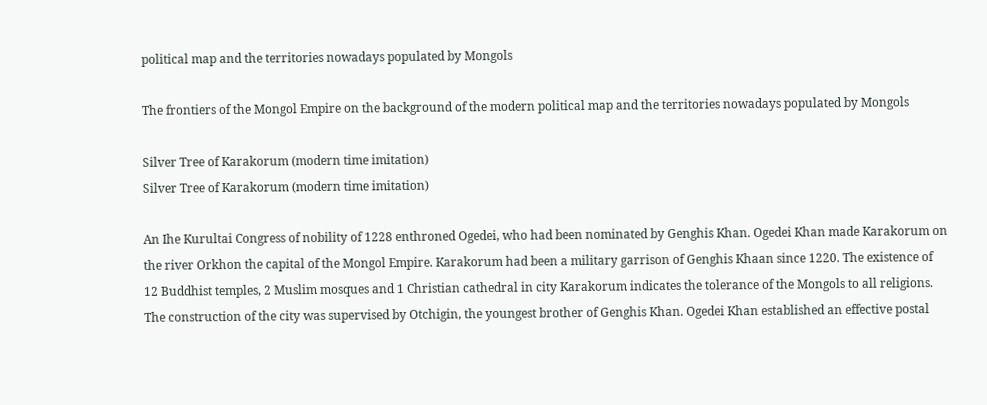political map and the territories nowadays populated by Mongols

The frontiers of the Mongol Empire on the background of the modern political map and the territories nowadays populated by Mongols

Silver Tree of Karakorum (modern time imitation)
Silver Tree of Karakorum (modern time imitation)

An Ihe Kurultai Congress of nobility of 1228 enthroned Ogedei, who had been nominated by Genghis Khan. Ogedei Khan made Karakorum on the river Orkhon the capital of the Mongol Empire. Karakorum had been a military garrison of Genghis Khaan since 1220. The existence of 12 Buddhist temples, 2 Muslim mosques and 1 Christian cathedral in city Karakorum indicates the tolerance of the Mongols to all religions. The construction of the city was supervised by Otchigin, the youngest brother of Genghis Khan. Ogedei Khan established an effective postal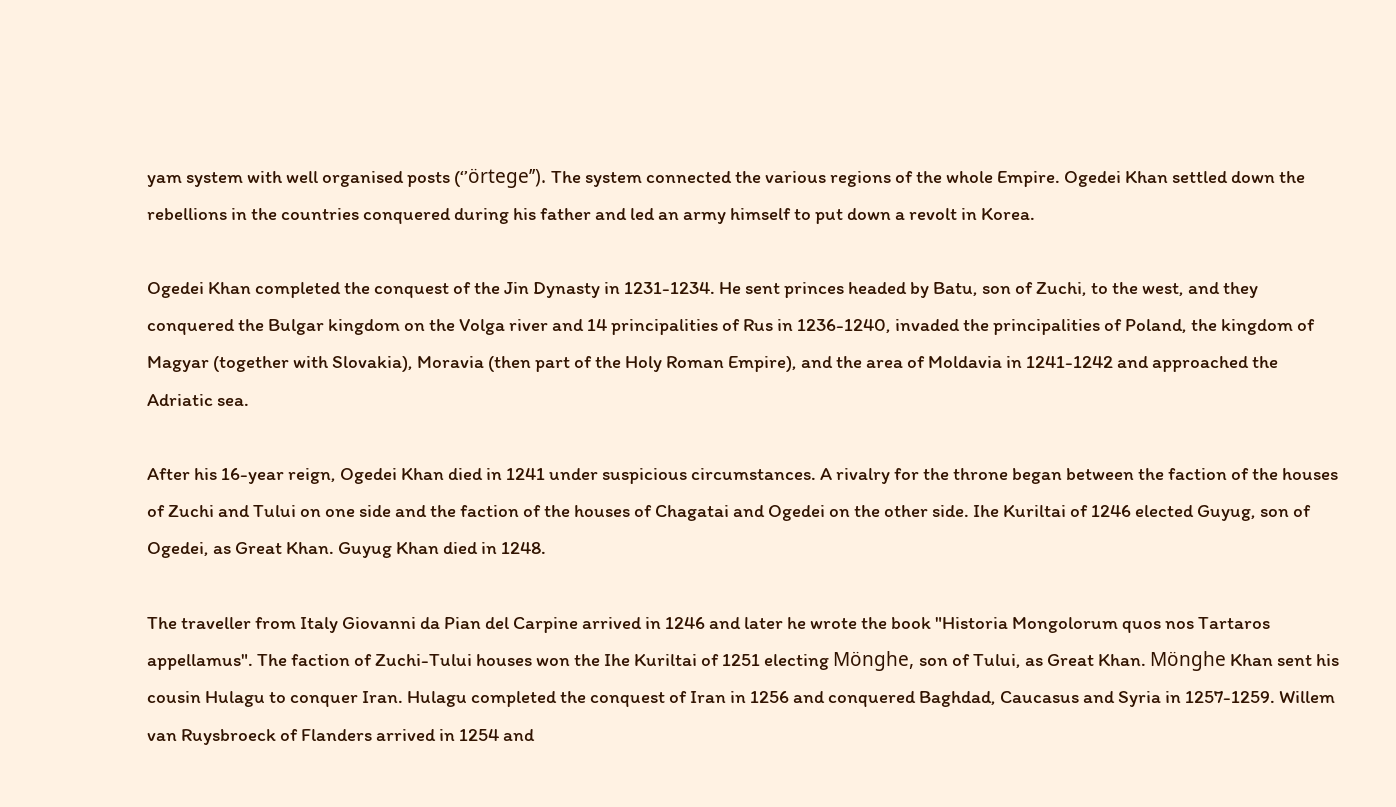yam system with well organised posts (‘’örtege’’). The system connected the various regions of the whole Empire. Ogedei Khan settled down the rebellions in the countries conquered during his father and led an army himself to put down a revolt in Korea.

Ogedei Khan completed the conquest of the Jin Dynasty in 1231-1234. He sent princes headed by Batu, son of Zuchi, to the west, and they conquered the Bulgar kingdom on the Volga river and 14 principalities of Rus in 1236-1240, invaded the principalities of Poland, the kingdom of Magyar (together with Slovakia), Moravia (then part of the Holy Roman Empire), and the area of Moldavia in 1241-1242 and approached the Adriatic sea.

After his 16-year reign, Ogedei Khan died in 1241 under suspicious circumstances. A rivalry for the throne began between the faction of the houses of Zuchi and Tului on one side and the faction of the houses of Chagatai and Ogedei on the other side. Ihe Kuriltai of 1246 elected Guyug, son of Ogedei, as Great Khan. Guyug Khan died in 1248.

The traveller from Italy Giovanni da Pian del Carpine arrived in 1246 and later he wrote the book "Historia Mongolorum quos nos Tartaros appellamus". The faction of Zuchi-Tului houses won the Ihe Kuriltai of 1251 electing Mönghe, son of Tului, as Great Khan. Mönghe Khan sent his cousin Hulagu to conquer Iran. Hulagu completed the conquest of Iran in 1256 and conquered Baghdad, Caucasus and Syria in 1257-1259. Willem van Ruysbroeck of Flanders arrived in 1254 and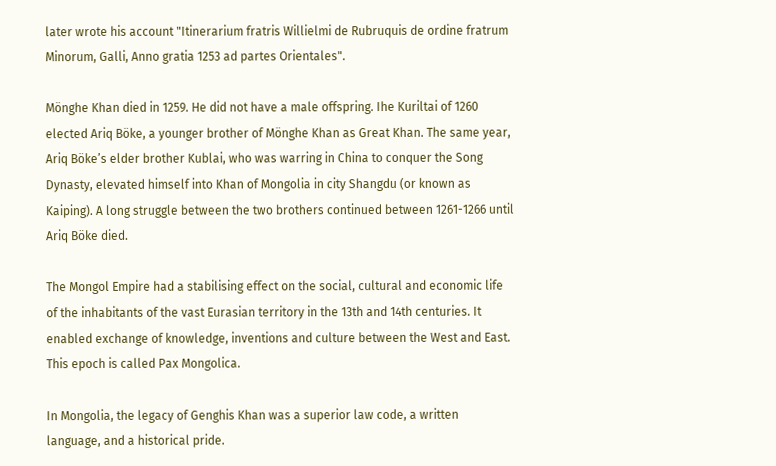later wrote his account "Itinerarium fratris Willielmi de Rubruquis de ordine fratrum Minorum, Galli, Anno gratia 1253 ad partes Orientales".

Mönghe Khan died in 1259. He did not have a male offspring. Ihe Kuriltai of 1260 elected Ariq Böke, a younger brother of Mönghe Khan as Great Khan. The same year, Ariq Böke’s elder brother Kublai, who was warring in China to conquer the Song Dynasty, elevated himself into Khan of Mongolia in city Shangdu (or known as Kaiping). A long struggle between the two brothers continued between 1261-1266 until Ariq Böke died.

The Mongol Empire had a stabilising effect on the social, cultural and economic life of the inhabitants of the vast Eurasian territory in the 13th and 14th centuries. It enabled exchange of knowledge, inventions and culture between the West and East. This epoch is called Pax Mongolica.

In Mongolia, the legacy of Genghis Khan was a superior law code, a written language, and a historical pride.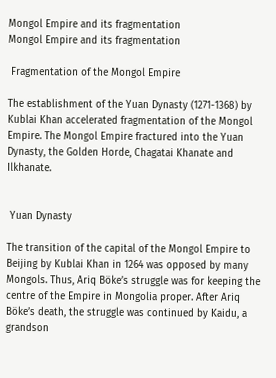Mongol Empire and its fragmentation
Mongol Empire and its fragmentation

 Fragmentation of the Mongol Empire

The establishment of the Yuan Dynasty (1271-1368) by Kublai Khan accelerated fragmentation of the Mongol Empire. The Mongol Empire fractured into the Yuan Dynasty, the Golden Horde, Chagatai Khanate and Ilkhanate.


 Yuan Dynasty

The transition of the capital of the Mongol Empire to Beijing by Kublai Khan in 1264 was opposed by many Mongols. Thus, Ariq Böke’s struggle was for keeping the centre of the Empire in Mongolia proper. After Ariq Böke’s death, the struggle was continued by Kaidu, a grandson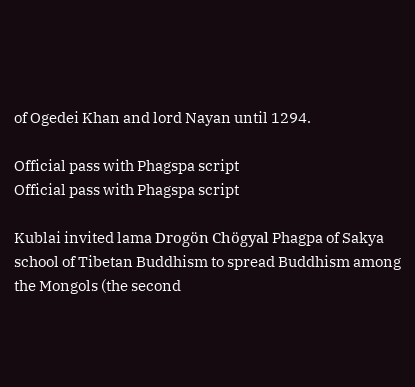of Ogedei Khan and lord Nayan until 1294.

Official pass with Phagspa script
Official pass with Phagspa script

Kublai invited lama Drogön Chögyal Phagpa of Sakya school of Tibetan Buddhism to spread Buddhism among the Mongols (the second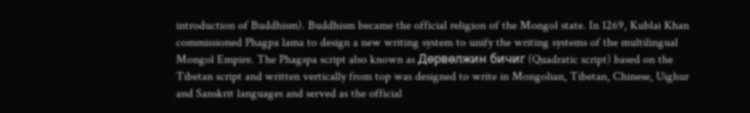introduction of Buddhism). Buddhism became the official religion of the Mongol state. In 1269, Kublai Khan commissioned Phagpa lama to design a new writing system to unify the writing systems of the multilingual Mongol Empire. The Phagspa script also known as Дөрвөлжин бичиг (Quadratic script) based on the Tibetan script and written vertically from top was designed to write in Mongolian, Tibetan, Chinese, Uighur and Sanskrit languages and served as the official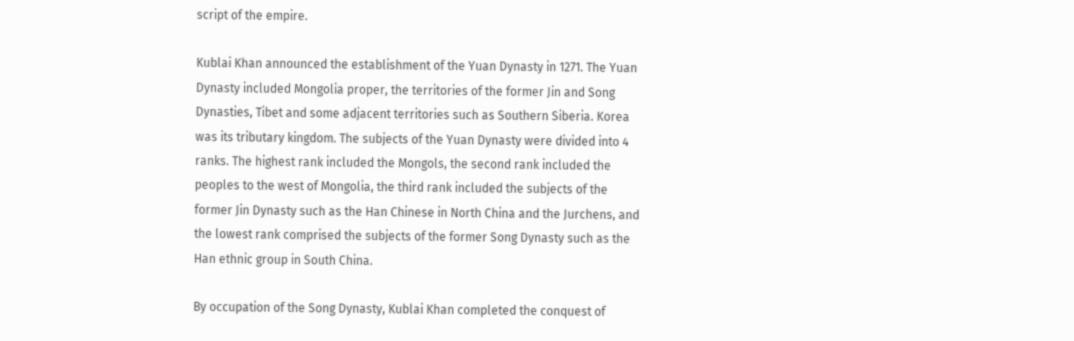script of the empire.

Kublai Khan announced the establishment of the Yuan Dynasty in 1271. The Yuan Dynasty included Mongolia proper, the territories of the former Jin and Song Dynasties, Tibet and some adjacent territories such as Southern Siberia. Korea was its tributary kingdom. The subjects of the Yuan Dynasty were divided into 4 ranks. The highest rank included the Mongols, the second rank included the peoples to the west of Mongolia, the third rank included the subjects of the former Jin Dynasty such as the Han Chinese in North China and the Jurchens, and the lowest rank comprised the subjects of the former Song Dynasty such as the Han ethnic group in South China.

By occupation of the Song Dynasty, Kublai Khan completed the conquest of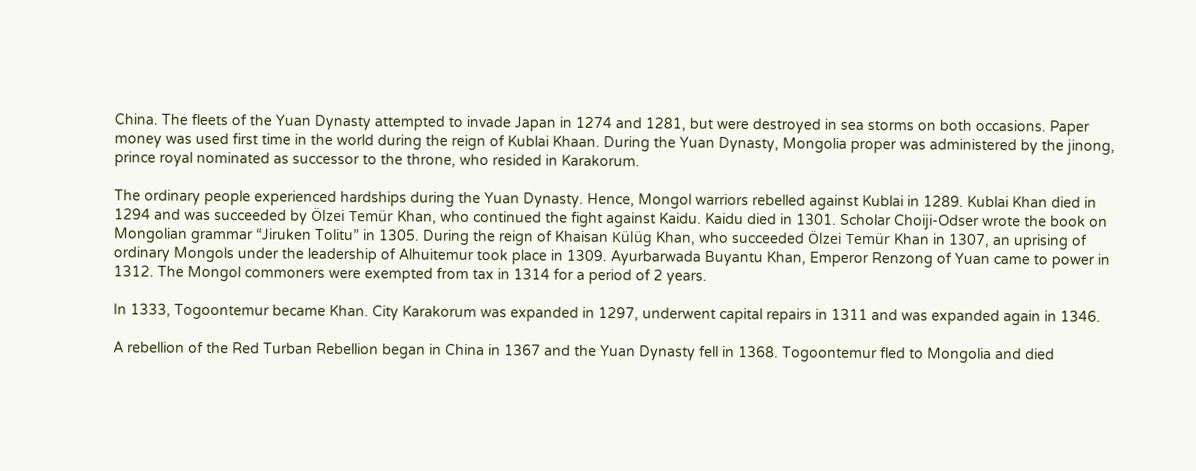China. The fleets of the Yuan Dynasty attempted to invade Japan in 1274 and 1281, but were destroyed in sea storms on both occasions. Paper money was used first time in the world during the reign of Kublai Khaan. During the Yuan Dynasty, Mongolia proper was administered by the jinong, prince royal nominated as successor to the throne, who resided in Karakorum.

The ordinary people experienced hardships during the Yuan Dynasty. Hence, Mongol warriors rebelled against Kublai in 1289. Kublai Khan died in 1294 and was succeeded by Ölzei Temür Khan, who continued the fight against Kaidu. Kaidu died in 1301. Scholar Choiji-Odser wrote the book on Mongolian grammar “Jiruken Tolitu” in 1305. During the reign of Khaisan Külüg Khan, who succeeded Ölzei Temür Khan in 1307, an uprising of ordinary Mongols under the leadership of Alhuitemur took place in 1309. Ayurbarwada Buyantu Khan, Emperor Renzong of Yuan came to power in 1312. The Mongol commoners were exempted from tax in 1314 for a period of 2 years.

In 1333, Togoontemur became Khan. City Karakorum was expanded in 1297, underwent capital repairs in 1311 and was expanded again in 1346.

A rebellion of the Red Turban Rebellion began in China in 1367 and the Yuan Dynasty fell in 1368. Togoontemur fled to Mongolia and died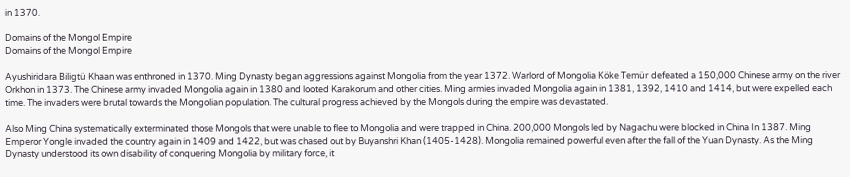in 1370.

Domains of the Mongol Empire
Domains of the Mongol Empire

Ayushiridara Biligtü Khaan was enthroned in 1370. Ming Dynasty began aggressions against Mongolia from the year 1372. Warlord of Mongolia Köke Temür defeated a 150,000 Chinese army on the river Orkhon in 1373. The Chinese army invaded Mongolia again in 1380 and looted Karakorum and other cities. Ming armies invaded Mongolia again in 1381, 1392, 1410 and 1414, but were expelled each time. The invaders were brutal towards the Mongolian population. The cultural progress achieved by the Mongols during the empire was devastated.

Also Ming China systematically exterminated those Mongols that were unable to flee to Mongolia and were trapped in China. 200,000 Mongols led by Nagachu were blocked in China In 1387. Ming Emperor Yongle invaded the country again in 1409 and 1422, but was chased out by Buyanshri Khan (1405-1428). Mongolia remained powerful even after the fall of the Yuan Dynasty. As the Ming Dynasty understood its own disability of conquering Mongolia by military force, it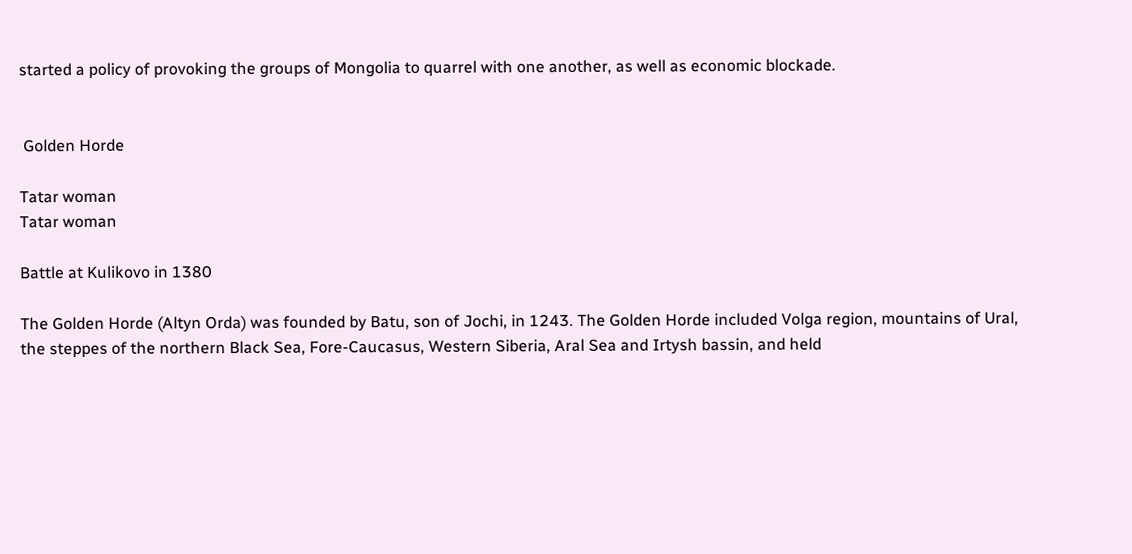started a policy of provoking the groups of Mongolia to quarrel with one another, as well as economic blockade.


 Golden Horde

Tatar woman
Tatar woman

Battle at Kulikovo in 1380

The Golden Horde (Altyn Orda) was founded by Batu, son of Jochi, in 1243. The Golden Horde included Volga region, mountains of Ural, the steppes of the northern Black Sea, Fore-Caucasus, Western Siberia, Aral Sea and Irtysh bassin, and held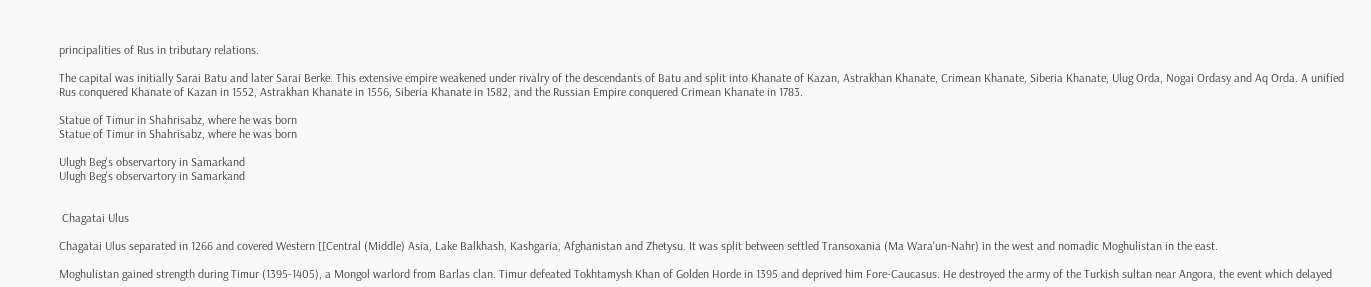principalities of Rus in tributary relations.

The capital was initially Sarai Batu and later Sarai Berke. This extensive empire weakened under rivalry of the descendants of Batu and split into Khanate of Kazan, Astrakhan Khanate, Crimean Khanate, Siberia Khanate, Ulug Orda, Nogai Ordasy and Aq Orda. A unified Rus conquered Khanate of Kazan in 1552, Astrakhan Khanate in 1556, Siberia Khanate in 1582, and the Russian Empire conquered Crimean Khanate in 1783.

Statue of Timur in Shahrisabz, where he was born
Statue of Timur in Shahrisabz, where he was born

Ulugh Beg's observartory in Samarkand
Ulugh Beg's observartory in Samarkand


 Chagatai Ulus

Chagatai Ulus separated in 1266 and covered Western [[Central (Middle) Asia, Lake Balkhash, Kashgaria, Afghanistan and Zhetysu. It was split between settled Transoxania (Ma Wara'un-Nahr) in the west and nomadic Moghulistan in the east.

Moghulistan gained strength during Timur (1395-1405), a Mongol warlord from Barlas clan. Timur defeated Tokhtamysh Khan of Golden Horde in 1395 and deprived him Fore-Caucasus. He destroyed the army of the Turkish sultan near Angora, the event which delayed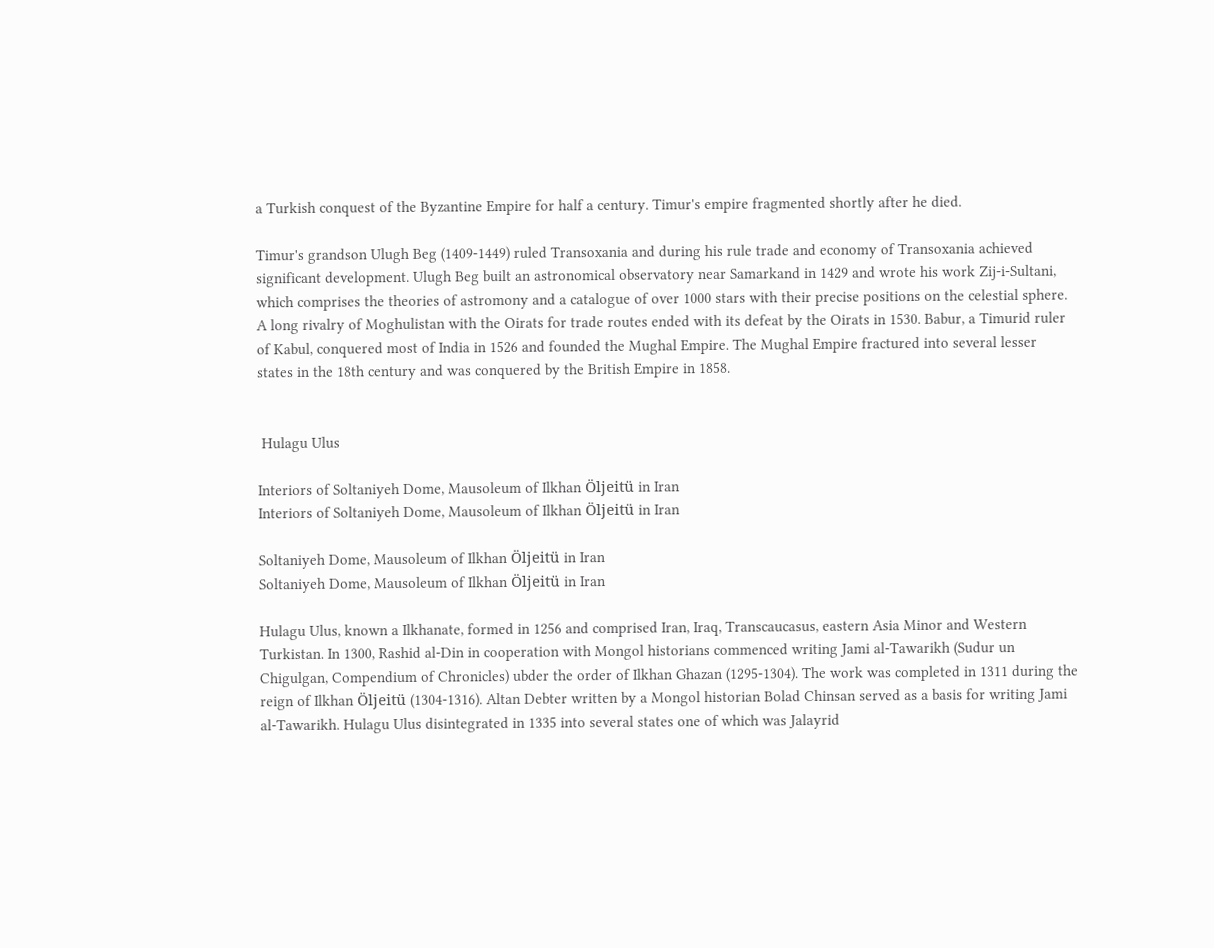a Turkish conquest of the Byzantine Empire for half a century. Timur's empire fragmented shortly after he died.

Timur's grandson Ulugh Beg (1409-1449) ruled Transoxania and during his rule trade and economy of Transoxania achieved significant development. Ulugh Beg built an astronomical observatory near Samarkand in 1429 and wrote his work Zij-i-Sultani, which comprises the theories of astromony and a catalogue of over 1000 stars with their precise positions on the celestial sphere. A long rivalry of Moghulistan with the Oirats for trade routes ended with its defeat by the Oirats in 1530. Babur, a Timurid ruler of Kabul, conquered most of India in 1526 and founded the Mughal Empire. The Mughal Empire fractured into several lesser states in the 18th century and was conquered by the British Empire in 1858.


 Hulagu Ulus

Interiors of Soltaniyeh Dome, Mausoleum of Ilkhan Öljeitü in Iran
Interiors of Soltaniyeh Dome, Mausoleum of Ilkhan Öljeitü in Iran

Soltaniyeh Dome, Mausoleum of Ilkhan Öljeitü in Iran
Soltaniyeh Dome, Mausoleum of Ilkhan Öljeitü in Iran

Hulagu Ulus, known a Ilkhanate, formed in 1256 and comprised Iran, Iraq, Transcaucasus, eastern Asia Minor and Western Turkistan. In 1300, Rashid al-Din in cooperation with Mongol historians commenced writing Jami al-Tawarikh (Sudur un Chigulgan, Compendium of Chronicles) ubder the order of Ilkhan Ghazan (1295-1304). The work was completed in 1311 during the reign of Ilkhan Öljeitü (1304-1316). Altan Debter written by a Mongol historian Bolad Chinsan served as a basis for writing Jami al-Tawarikh. Hulagu Ulus disintegrated in 1335 into several states one of which was Jalayrid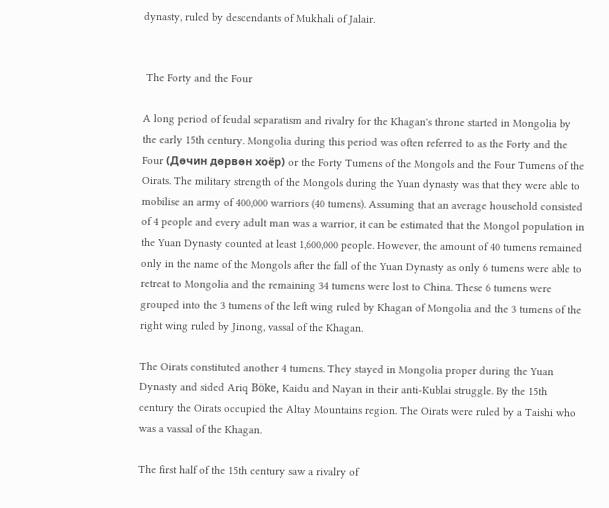dynasty, ruled by descendants of Mukhali of Jalair.


 The Forty and the Four

A long period of feudal separatism and rivalry for the Khagan's throne started in Mongolia by the early 15th century. Mongolia during this period was often referred to as the Forty and the Four (Дөчин дөрвөн хоёр) or the Forty Tumens of the Mongols and the Four Tumens of the Oirats. The military strength of the Mongols during the Yuan dynasty was that they were able to mobilise an army of 400,000 warriors (40 tumens). Assuming that an average household consisted of 4 people and every adult man was a warrior, it can be estimated that the Mongol population in the Yuan Dynasty counted at least 1,600,000 people. However, the amount of 40 tumens remained only in the name of the Mongols after the fall of the Yuan Dynasty as only 6 tumens were able to retreat to Mongolia and the remaining 34 tumens were lost to China. These 6 tumens were grouped into the 3 tumens of the left wing ruled by Khagan of Mongolia and the 3 tumens of the right wing ruled by Jinong, vassal of the Khagan.

The Oirats constituted another 4 tumens. They stayed in Mongolia proper during the Yuan Dynasty and sided Ariq Böke, Kaidu and Nayan in their anti-Kublai struggle. By the 15th century the Oirats occupied the Altay Mountains region. The Oirats were ruled by a Taishi who was a vassal of the Khagan.

The first half of the 15th century saw a rivalry of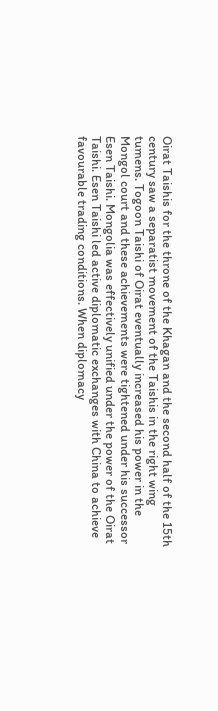Oirat Taishis for the throne of the Khagan and the second half of the 15th century saw a separatist movement of the Taishis in the right wing tumens. Togoon Taishi of Oirat eventually increased his power in the Mongol court and these achievements were tightened under his successor Esen Taishi. Mongolia was effectively unified under the power of the Oirat Taishi. Esen Taishi led active diplomatic exchanges with China to achieve favourable trading conditions. When diplomacy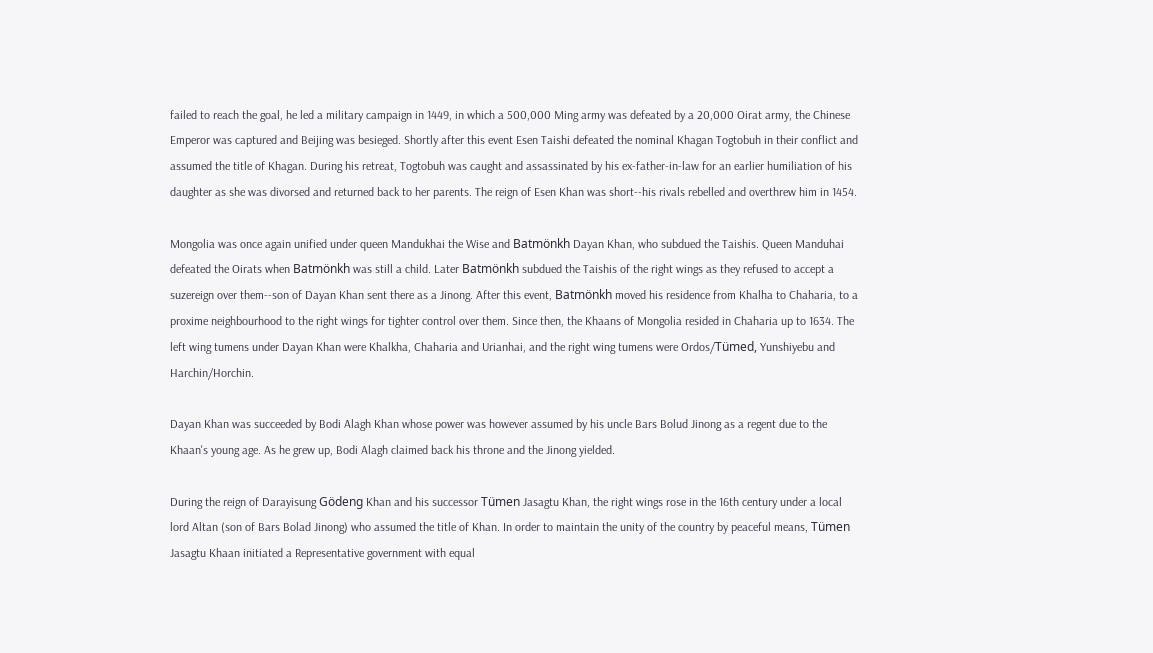failed to reach the goal, he led a military campaign in 1449, in which a 500,000 Ming army was defeated by a 20,000 Oirat army, the Chinese Emperor was captured and Beijing was besieged. Shortly after this event Esen Taishi defeated the nominal Khagan Togtobuh in their conflict and assumed the title of Khagan. During his retreat, Togtobuh was caught and assassinated by his ex-father-in-law for an earlier humiliation of his daughter as she was divorsed and returned back to her parents. The reign of Esen Khan was short--his rivals rebelled and overthrew him in 1454.

Mongolia was once again unified under queen Mandukhai the Wise and Batmönkh Dayan Khan, who subdued the Taishis. Queen Manduhai defeated the Oirats when Batmönkh was still a child. Later Batmönkh subdued the Taishis of the right wings as they refused to accept a suzereign over them--son of Dayan Khan sent there as a Jinong. After this event, Batmönkh moved his residence from Khalha to Chaharia, to a proxime neighbourhood to the right wings for tighter control over them. Since then, the Khaans of Mongolia resided in Chaharia up to 1634. The left wing tumens under Dayan Khan were Khalkha, Chaharia and Urianhai, and the right wing tumens were Ordos/Tümed, Yunshiyebu and Harchin/Horchin.

Dayan Khan was succeeded by Bodi Alagh Khan whose power was however assumed by his uncle Bars Bolud Jinong as a regent due to the Khaan's young age. As he grew up, Bodi Alagh claimed back his throne and the Jinong yielded.

During the reign of Darayisung Gödeng Khan and his successor Tümen Jasagtu Khan, the right wings rose in the 16th century under a local lord Altan (son of Bars Bolad Jinong) who assumed the title of Khan. In order to maintain the unity of the country by peaceful means, Tümen Jasagtu Khaan initiated a Representative government with equal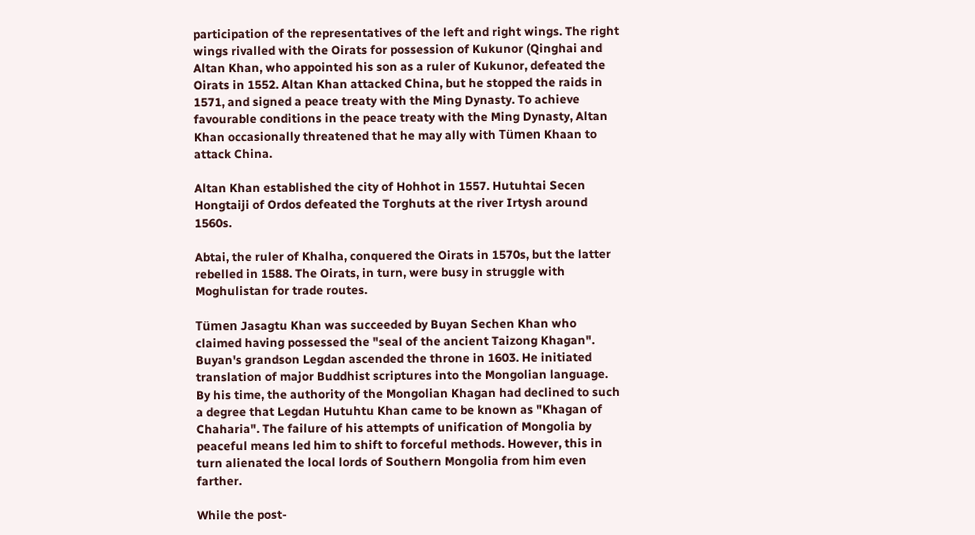participation of the representatives of the left and right wings. The right wings rivalled with the Oirats for possession of Kukunor (Qinghai and Altan Khan, who appointed his son as a ruler of Kukunor, defeated the Oirats in 1552. Altan Khan attacked China, but he stopped the raids in 1571, and signed a peace treaty with the Ming Dynasty. To achieve favourable conditions in the peace treaty with the Ming Dynasty, Altan Khan occasionally threatened that he may ally with Tümen Khaan to attack China.

Altan Khan established the city of Hohhot in 1557. Hutuhtai Secen Hongtaiji of Ordos defeated the Torghuts at the river Irtysh around 1560s.

Abtai, the ruler of Khalha, conquered the Oirats in 1570s, but the latter rebelled in 1588. The Oirats, in turn, were busy in struggle with Moghulistan for trade routes.

Tümen Jasagtu Khan was succeeded by Buyan Sechen Khan who claimed having possessed the "seal of the ancient Taizong Khagan". Buyan's grandson Legdan ascended the throne in 1603. He initiated translation of major Buddhist scriptures into the Mongolian language. By his time, the authority of the Mongolian Khagan had declined to such a degree that Legdan Hutuhtu Khan came to be known as "Khagan of Chaharia". The failure of his attempts of unification of Mongolia by peaceful means led him to shift to forceful methods. However, this in turn alienated the local lords of Southern Mongolia from him even farther.

While the post-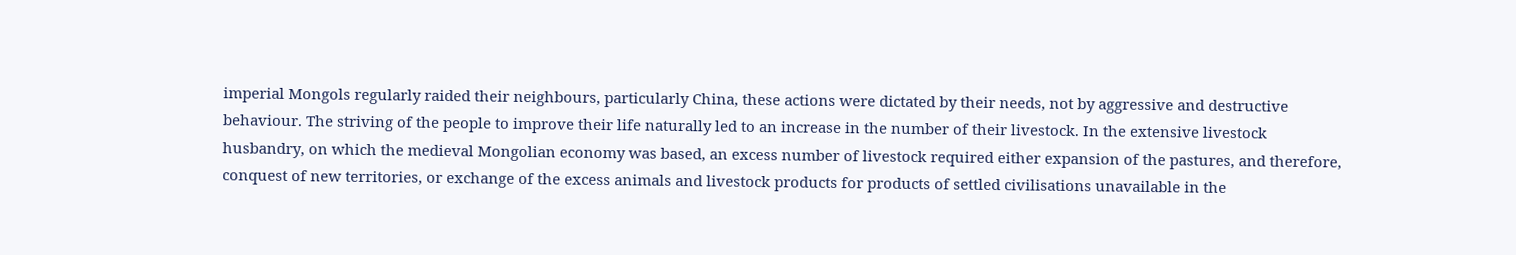imperial Mongols regularly raided their neighbours, particularly China, these actions were dictated by their needs, not by aggressive and destructive behaviour. The striving of the people to improve their life naturally led to an increase in the number of their livestock. In the extensive livestock husbandry, on which the medieval Mongolian economy was based, an excess number of livestock required either expansion of the pastures, and therefore, conquest of new territories, or exchange of the excess animals and livestock products for products of settled civilisations unavailable in the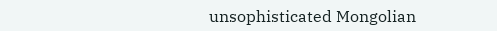unsophisticated Mongolian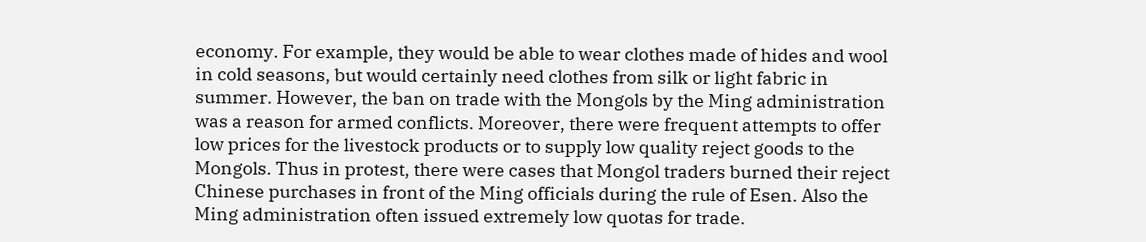economy. For example, they would be able to wear clothes made of hides and wool in cold seasons, but would certainly need clothes from silk or light fabric in summer. However, the ban on trade with the Mongols by the Ming administration was a reason for armed conflicts. Moreover, there were frequent attempts to offer low prices for the livestock products or to supply low quality reject goods to the Mongols. Thus in protest, there were cases that Mongol traders burned their reject Chinese purchases in front of the Ming officials during the rule of Esen. Also the Ming administration often issued extremely low quotas for trade.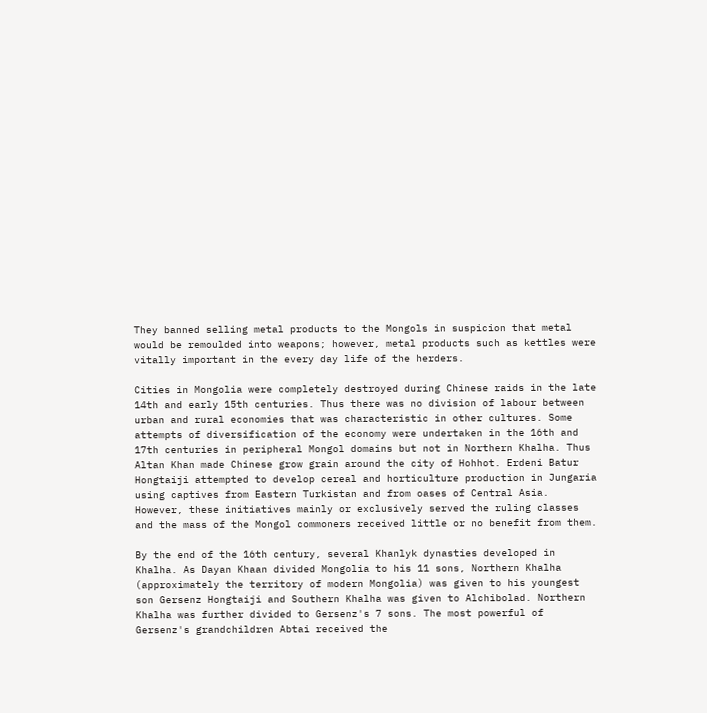They banned selling metal products to the Mongols in suspicion that metal would be remoulded into weapons; however, metal products such as kettles were vitally important in the every day life of the herders.

Cities in Mongolia were completely destroyed during Chinese raids in the late 14th and early 15th centuries. Thus there was no division of labour between urban and rural economies that was characteristic in other cultures. Some attempts of diversification of the economy were undertaken in the 16th and 17th centuries in peripheral Mongol domains but not in Northern Khalha. Thus Altan Khan made Chinese grow grain around the city of Hohhot. Erdeni Batur Hongtaiji attempted to develop cereal and horticulture production in Jungaria using captives from Eastern Turkistan and from oases of Central Asia. However, these initiatives mainly or exclusively served the ruling classes and the mass of the Mongol commoners received little or no benefit from them.

By the end of the 16th century, several Khanlyk dynasties developed in Khalha. As Dayan Khaan divided Mongolia to his 11 sons, Northern Khalha (approximately the territory of modern Mongolia) was given to his youngest son Gersenz Hongtaiji and Southern Khalha was given to Alchibolad. Northern Khalha was further divided to Gersenz's 7 sons. The most powerful of Gersenz's grandchildren Abtai received the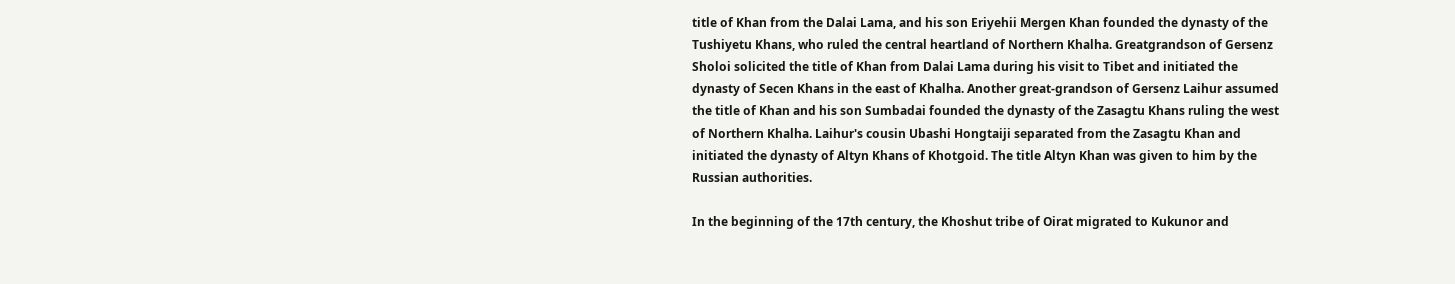title of Khan from the Dalai Lama, and his son Eriyehii Mergen Khan founded the dynasty of the Tushiyetu Khans, who ruled the central heartland of Northern Khalha. Greatgrandson of Gersenz Sholoi solicited the title of Khan from Dalai Lama during his visit to Tibet and initiated the dynasty of Secen Khans in the east of Khalha. Another great-grandson of Gersenz Laihur assumed the title of Khan and his son Sumbadai founded the dynasty of the Zasagtu Khans ruling the west of Northern Khalha. Laihur's cousin Ubashi Hongtaiji separated from the Zasagtu Khan and initiated the dynasty of Altyn Khans of Khotgoid. The title Altyn Khan was given to him by the Russian authorities.

In the beginning of the 17th century, the Khoshut tribe of Oirat migrated to Kukunor and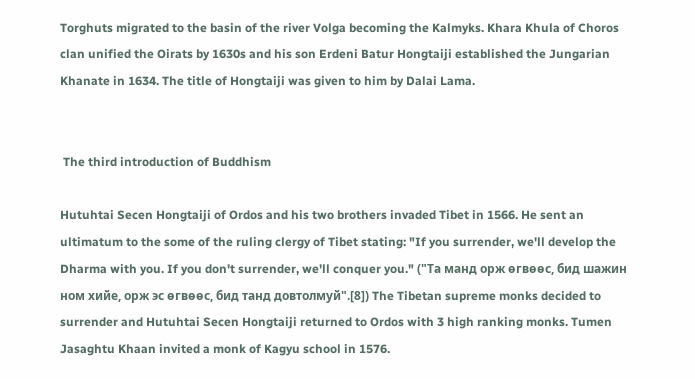Torghuts migrated to the basin of the river Volga becoming the Kalmyks. Khara Khula of Choros clan unified the Oirats by 1630s and his son Erdeni Batur Hongtaiji established the Jungarian Khanate in 1634. The title of Hongtaiji was given to him by Dalai Lama.


 The third introduction of Buddhism

Hutuhtai Secen Hongtaiji of Ordos and his two brothers invaded Tibet in 1566. He sent an ultimatum to the some of the ruling clergy of Tibet stating: "If you surrender, we'll develop the Dharma with you. If you don't surrender, we'll conquer you." ("Та манд орж өгвөөс, бид шажин ном хийе, орж эс өгвөөс, бид танд довтолмуй".[8]) The Tibetan supreme monks decided to surrender and Hutuhtai Secen Hongtaiji returned to Ordos with 3 high ranking monks. Tumen Jasaghtu Khaan invited a monk of Kagyu school in 1576.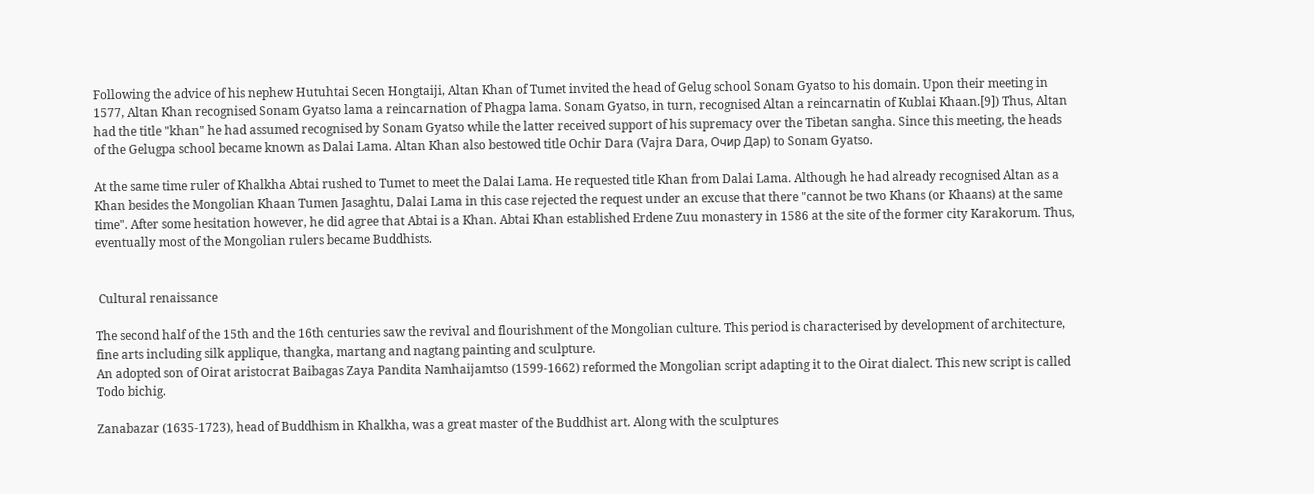Following the advice of his nephew Hutuhtai Secen Hongtaiji, Altan Khan of Tumet invited the head of Gelug school Sonam Gyatso to his domain. Upon their meeting in 1577, Altan Khan recognised Sonam Gyatso lama a reincarnation of Phagpa lama. Sonam Gyatso, in turn, recognised Altan a reincarnatin of Kublai Khaan.[9]) Thus, Altan had the title "khan" he had assumed recognised by Sonam Gyatso while the latter received support of his supremacy over the Tibetan sangha. Since this meeting, the heads of the Gelugpa school became known as Dalai Lama. Altan Khan also bestowed title Ochir Dara (Vajra Dara, Очир Дар) to Sonam Gyatso.

At the same time ruler of Khalkha Abtai rushed to Tumet to meet the Dalai Lama. He requested title Khan from Dalai Lama. Although he had already recognised Altan as a Khan besides the Mongolian Khaan Tumen Jasaghtu, Dalai Lama in this case rejected the request under an excuse that there "cannot be two Khans (or Khaans) at the same time". After some hesitation however, he did agree that Abtai is a Khan. Abtai Khan established Erdene Zuu monastery in 1586 at the site of the former city Karakorum. Thus, eventually most of the Mongolian rulers became Buddhists.


 Cultural renaissance

The second half of the 15th and the 16th centuries saw the revival and flourishment of the Mongolian culture. This period is characterised by development of architecture, fine arts including silk applique, thangka, martang and nagtang painting and sculpture.
An adopted son of Oirat aristocrat Baibagas Zaya Pandita Namhaijamtso (1599-1662) reformed the Mongolian script adapting it to the Oirat dialect. This new script is called Todo bichig.

Zanabazar (1635-1723), head of Buddhism in Khalkha, was a great master of the Buddhist art. Along with the sculptures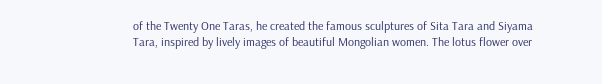of the Twenty One Taras, he created the famous sculptures of Sita Tara and Siyama Tara, inspired by lively images of beautiful Mongolian women. The lotus flower over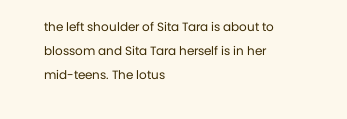the left shoulder of Sita Tara is about to blossom and Sita Tara herself is in her mid-teens. The lotus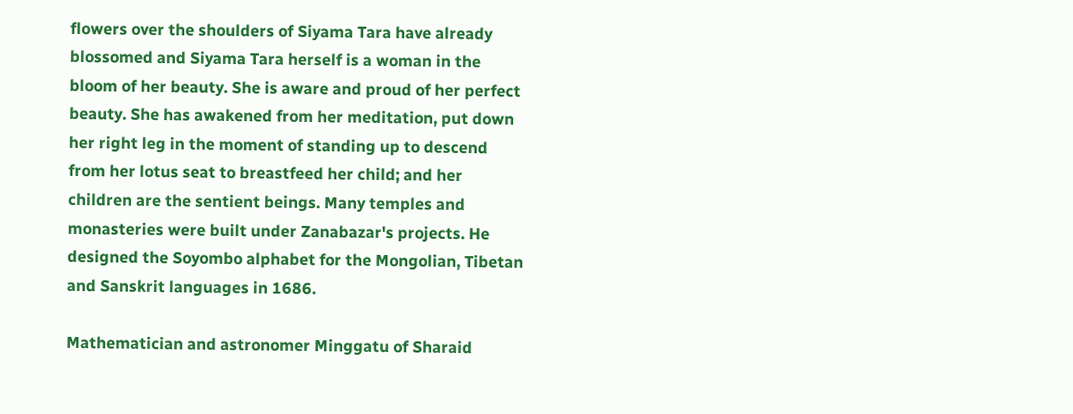flowers over the shoulders of Siyama Tara have already blossomed and Siyama Tara herself is a woman in the bloom of her beauty. She is aware and proud of her perfect beauty. She has awakened from her meditation, put down her right leg in the moment of standing up to descend from her lotus seat to breastfeed her child; and her children are the sentient beings. Many temples and monasteries were built under Zanabazar's projects. He designed the Soyombo alphabet for the Mongolian, Tibetan and Sanskrit languages in 1686.

Mathematician and astronomer Minggatu of Sharaid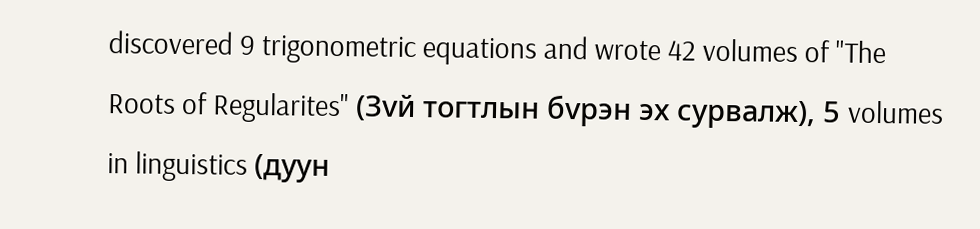discovered 9 trigonometric equations and wrote 42 volumes of "The Roots of Regularites" (Зvй тогтлын бvрэн эх сурвалж), 5 volumes in linguistics (дуун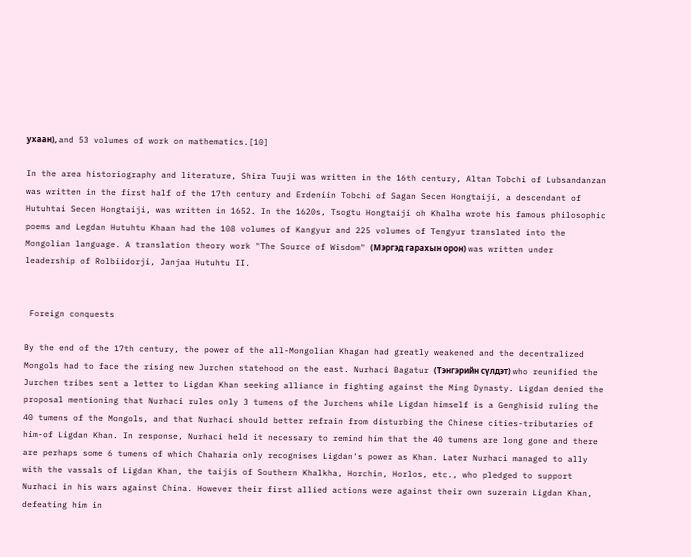ухаан), and 53 volumes of work on mathematics.[10]

In the area historiography and literature, Shira Tuuji was written in the 16th century, Altan Tobchi of Lubsandanzan was written in the first half of the 17th century and Erdeniin Tobchi of Sagan Secen Hongtaiji, a descendant of Hutuhtai Secen Hongtaiji, was written in 1652. In the 1620s, Tsogtu Hongtaiji oh Khalha wrote his famous philosophic poems and Legdan Hutuhtu Khaan had the 108 volumes of Kangyur and 225 volumes of Tengyur translated into the Mongolian language. A translation theory work "The Source of Wisdom" (Мэргэд гарахын орон) was written under leadership of Rolbiidorji, Janjaa Hutuhtu II.


 Foreign conquests

By the end of the 17th century, the power of the all-Mongolian Khagan had greatly weakened and the decentralized Mongols had to face the rising new Jurchen statehood on the east. Nurhaci Bagatur (Тэнгэрийн сүлдэт) who reunified the Jurchen tribes sent a letter to Ligdan Khan seeking alliance in fighting against the Ming Dynasty. Ligdan denied the proposal mentioning that Nurhaci rules only 3 tumens of the Jurchens while Ligdan himself is a Genghisid ruling the 40 tumens of the Mongols, and that Nurhaci should better refrain from disturbing the Chinese cities-tributaries of him-of Ligdan Khan. In response, Nurhaci held it necessary to remind him that the 40 tumens are long gone and there are perhaps some 6 tumens of which Chaharia only recognises Ligdan's power as Khan. Later Nurhaci managed to ally with the vassals of Ligdan Khan, the taijis of Southern Khalkha, Horchin, Horlos, etc., who pledged to support Nurhaci in his wars against China. However their first allied actions were against their own suzerain Ligdan Khan, defeating him in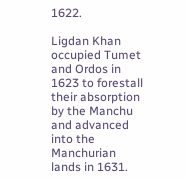1622.

Ligdan Khan occupied Tumet and Ordos in 1623 to forestall their absorption by the Manchu and advanced into the Manchurian lands in 1631.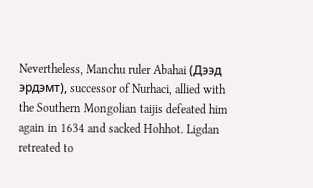Nevertheless, Manchu ruler Abahai (Дээд эрдэмт), successor of Nurhaci, allied with the Southern Mongolian taijis defeated him again in 1634 and sacked Hohhot. Ligdan retreated to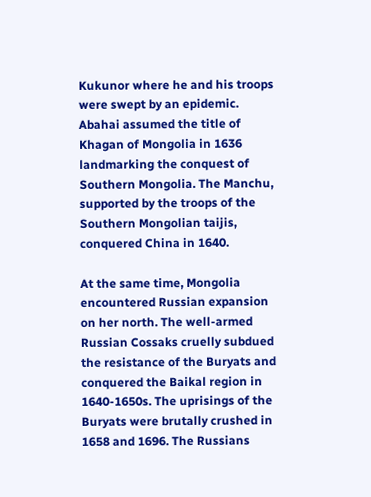Kukunor where he and his troops were swept by an epidemic. Abahai assumed the title of Khagan of Mongolia in 1636 landmarking the conquest of Southern Mongolia. The Manchu, supported by the troops of the Southern Mongolian taijis, conquered China in 1640.

At the same time, Mongolia encountered Russian expansion on her north. The well-armed Russian Cossaks cruelly subdued the resistance of the Buryats and conquered the Baikal region in 1640-1650s. The uprisings of the Buryats were brutally crushed in 1658 and 1696. The Russians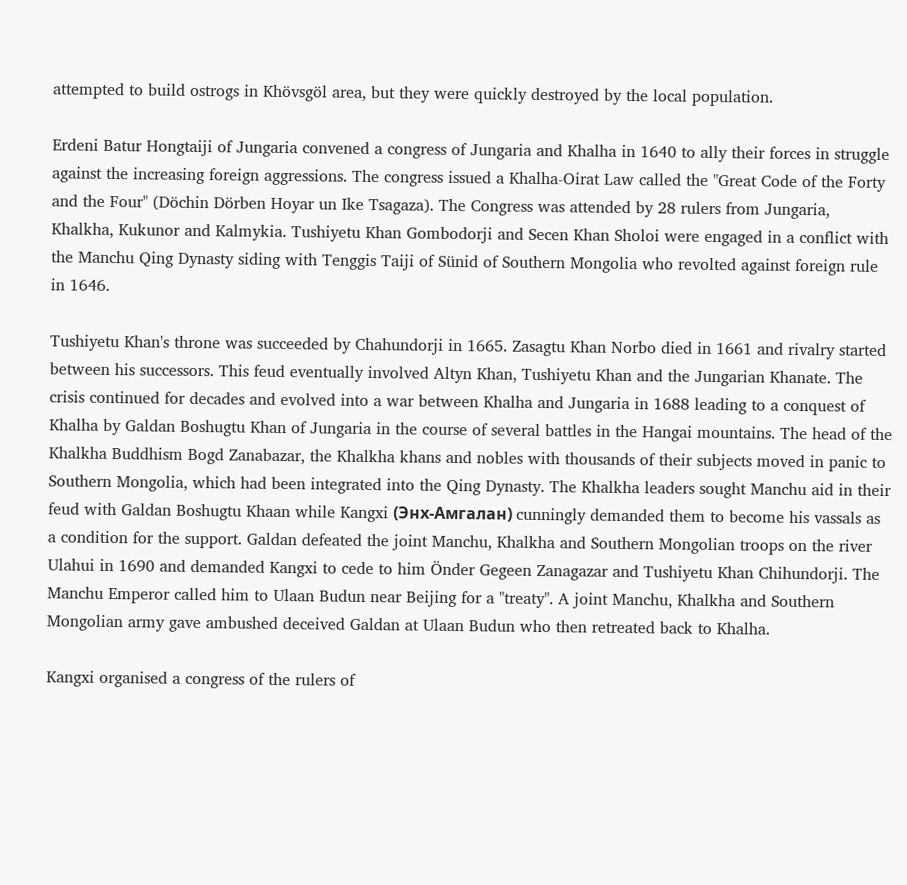attempted to build ostrogs in Khövsgöl area, but they were quickly destroyed by the local population.

Erdeni Batur Hongtaiji of Jungaria convened a congress of Jungaria and Khalha in 1640 to ally their forces in struggle against the increasing foreign aggressions. The congress issued a Khalha-Oirat Law called the "Great Code of the Forty and the Four" (Döchin Dörben Hoyar un Ike Tsagaza). The Congress was attended by 28 rulers from Jungaria, Khalkha, Kukunor and Kalmykia. Tushiyetu Khan Gombodorji and Secen Khan Sholoi were engaged in a conflict with the Manchu Qing Dynasty siding with Tenggis Taiji of Sünid of Southern Mongolia who revolted against foreign rule in 1646.

Tushiyetu Khan's throne was succeeded by Chahundorji in 1665. Zasagtu Khan Norbo died in 1661 and rivalry started between his successors. This feud eventually involved Altyn Khan, Tushiyetu Khan and the Jungarian Khanate. The crisis continued for decades and evolved into a war between Khalha and Jungaria in 1688 leading to a conquest of Khalha by Galdan Boshugtu Khan of Jungaria in the course of several battles in the Hangai mountains. The head of the Khalkha Buddhism Bogd Zanabazar, the Khalkha khans and nobles with thousands of their subjects moved in panic to Southern Mongolia, which had been integrated into the Qing Dynasty. The Khalkha leaders sought Manchu aid in their feud with Galdan Boshugtu Khaan while Kangxi (Энх-Амгалан) cunningly demanded them to become his vassals as a condition for the support. Galdan defeated the joint Manchu, Khalkha and Southern Mongolian troops on the river Ulahui in 1690 and demanded Kangxi to cede to him Önder Gegeen Zanagazar and Tushiyetu Khan Chihundorji. The Manchu Emperor called him to Ulaan Budun near Beijing for a "treaty". A joint Manchu, Khalkha and Southern Mongolian army gave ambushed deceived Galdan at Ulaan Budun who then retreated back to Khalha.

Kangxi organised a congress of the rulers of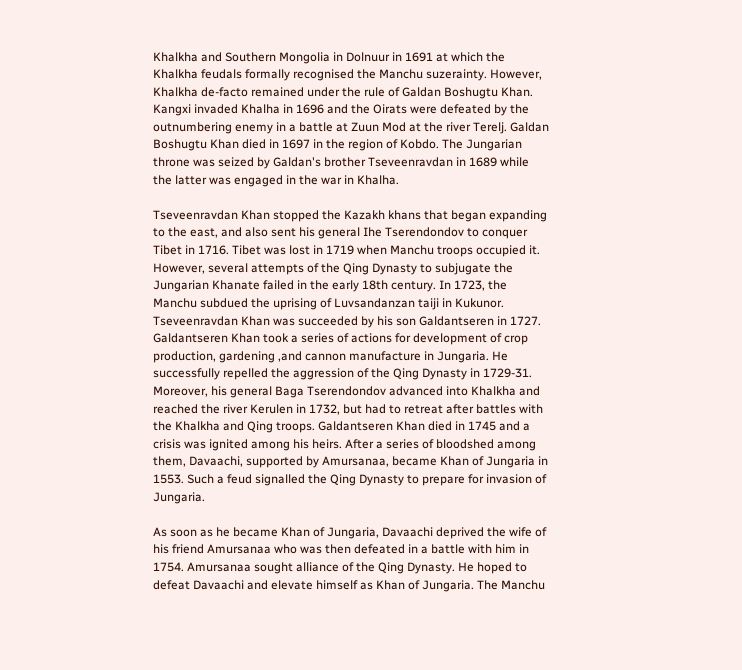Khalkha and Southern Mongolia in Dolnuur in 1691 at which the Khalkha feudals formally recognised the Manchu suzerainty. However, Khalkha de-facto remained under the rule of Galdan Boshugtu Khan. Kangxi invaded Khalha in 1696 and the Oirats were defeated by the outnumbering enemy in a battle at Zuun Mod at the river Terelj. Galdan Boshugtu Khan died in 1697 in the region of Kobdo. The Jungarian throne was seized by Galdan's brother Tseveenravdan in 1689 while the latter was engaged in the war in Khalha.

Tseveenravdan Khan stopped the Kazakh khans that began expanding to the east, and also sent his general Ihe Tserendondov to conquer Tibet in 1716. Tibet was lost in 1719 when Manchu troops occupied it. However, several attempts of the Qing Dynasty to subjugate the Jungarian Khanate failed in the early 18th century. In 1723, the Manchu subdued the uprising of Luvsandanzan taiji in Kukunor. Tseveenravdan Khan was succeeded by his son Galdantseren in 1727. Galdantseren Khan took a series of actions for development of crop production, gardening ,and cannon manufacture in Jungaria. He successfully repelled the aggression of the Qing Dynasty in 1729-31. Moreover, his general Baga Tserendondov advanced into Khalkha and reached the river Kerulen in 1732, but had to retreat after battles with the Khalkha and Qing troops. Galdantseren Khan died in 1745 and a crisis was ignited among his heirs. After a series of bloodshed among them, Davaachi, supported by Amursanaa, became Khan of Jungaria in 1553. Such a feud signalled the Qing Dynasty to prepare for invasion of Jungaria.

As soon as he became Khan of Jungaria, Davaachi deprived the wife of his friend Amursanaa who was then defeated in a battle with him in 1754. Amursanaa sought alliance of the Qing Dynasty. He hoped to defeat Davaachi and elevate himself as Khan of Jungaria. The Manchu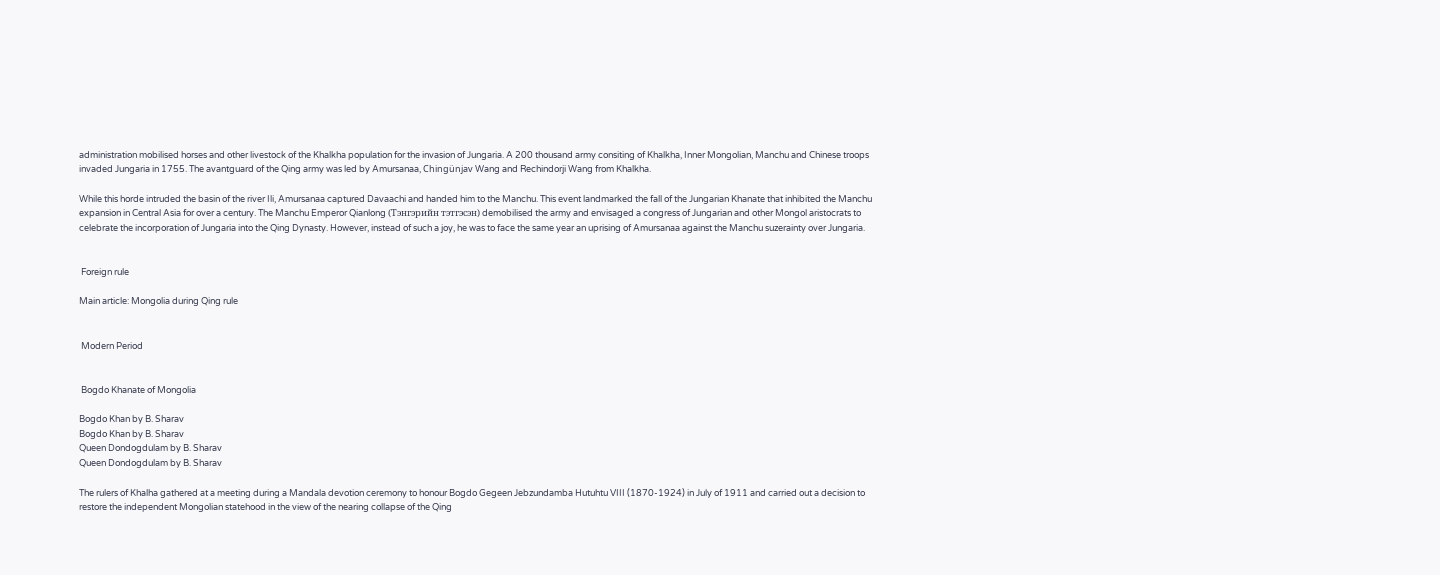administration mobilised horses and other livestock of the Khalkha population for the invasion of Jungaria. A 200 thousand army consiting of Khalkha, Inner Mongolian, Manchu and Chinese troops invaded Jungaria in 1755. The avantguard of the Qing army was led by Amursanaa, Chingünjav Wang and Rechindorji Wang from Khalkha.

While this horde intruded the basin of the river Ili, Amursanaa captured Davaachi and handed him to the Manchu. This event landmarked the fall of the Jungarian Khanate that inhibited the Manchu expansion in Central Asia for over a century. The Manchu Emperor Qianlong (Тэнгэрийн тэтгэсэн) demobilised the army and envisaged a congress of Jungarian and other Mongol aristocrats to celebrate the incorporation of Jungaria into the Qing Dynasty. However, instead of such a joy, he was to face the same year an uprising of Amursanaa against the Manchu suzerainty over Jungaria.


 Foreign rule

Main article: Mongolia during Qing rule


 Modern Period


 Bogdo Khanate of Mongolia

Bogdo Khan by B. Sharav
Bogdo Khan by B. Sharav
Queen Dondogdulam by B. Sharav
Queen Dondogdulam by B. Sharav

The rulers of Khalha gathered at a meeting during a Mandala devotion ceremony to honour Bogdo Gegeen Jebzundamba Hutuhtu VIII (1870-1924) in July of 1911 and carried out a decision to restore the independent Mongolian statehood in the view of the nearing collapse of the Qing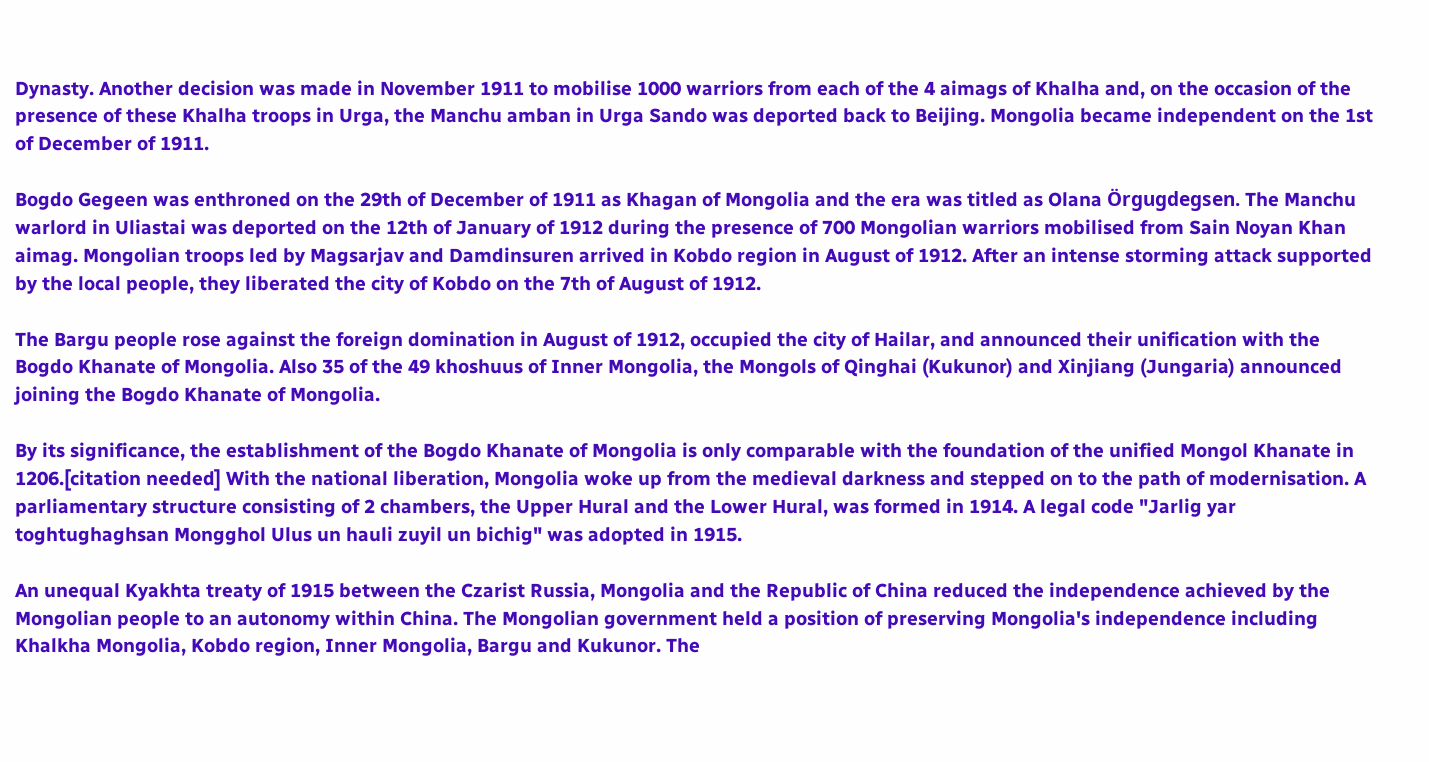Dynasty. Another decision was made in November 1911 to mobilise 1000 warriors from each of the 4 aimags of Khalha and, on the occasion of the presence of these Khalha troops in Urga, the Manchu amban in Urga Sando was deported back to Beijing. Mongolia became independent on the 1st of December of 1911.

Bogdo Gegeen was enthroned on the 29th of December of 1911 as Khagan of Mongolia and the era was titled as Olana Örgugdegsen. The Manchu warlord in Uliastai was deported on the 12th of January of 1912 during the presence of 700 Mongolian warriors mobilised from Sain Noyan Khan aimag. Mongolian troops led by Magsarjav and Damdinsuren arrived in Kobdo region in August of 1912. After an intense storming attack supported by the local people, they liberated the city of Kobdo on the 7th of August of 1912.

The Bargu people rose against the foreign domination in August of 1912, occupied the city of Hailar, and announced their unification with the Bogdo Khanate of Mongolia. Also 35 of the 49 khoshuus of Inner Mongolia, the Mongols of Qinghai (Kukunor) and Xinjiang (Jungaria) announced joining the Bogdo Khanate of Mongolia.

By its significance, the establishment of the Bogdo Khanate of Mongolia is only comparable with the foundation of the unified Mongol Khanate in 1206.[citation needed] With the national liberation, Mongolia woke up from the medieval darkness and stepped on to the path of modernisation. A parliamentary structure consisting of 2 chambers, the Upper Hural and the Lower Hural, was formed in 1914. A legal code "Jarlig yar toghtughaghsan Mongghol Ulus un hauli zuyil un bichig" was adopted in 1915.

An unequal Kyakhta treaty of 1915 between the Czarist Russia, Mongolia and the Republic of China reduced the independence achieved by the Mongolian people to an autonomy within China. The Mongolian government held a position of preserving Mongolia's independence including Khalkha Mongolia, Kobdo region, Inner Mongolia, Bargu and Kukunor. The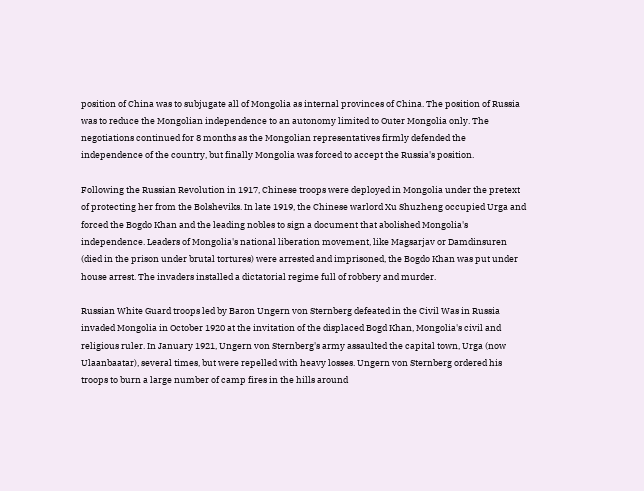position of China was to subjugate all of Mongolia as internal provinces of China. The position of Russia was to reduce the Mongolian independence to an autonomy limited to Outer Mongolia only. The negotiations continued for 8 months as the Mongolian representatives firmly defended the independence of the country, but finally Mongolia was forced to accept the Russia's position.

Following the Russian Revolution in 1917, Chinese troops were deployed in Mongolia under the pretext of protecting her from the Bolsheviks. In late 1919, the Chinese warlord Xu Shuzheng occupied Urga and forced the Bogdo Khan and the leading nobles to sign a document that abolished Mongolia's independence. Leaders of Mongolia's national liberation movement, like Magsarjav or Damdinsuren (died in the prison under brutal tortures) were arrested and imprisoned, the Bogdo Khan was put under house arrest. The invaders installed a dictatorial regime full of robbery and murder.

Russian White Guard troops led by Baron Ungern von Sternberg defeated in the Civil Was in Russia invaded Mongolia in October 1920 at the invitation of the displaced Bogd Khan, Mongolia's civil and religious ruler. In January 1921, Ungern von Sternberg's army assaulted the capital town, Urga (now Ulaanbaatar), several times, but were repelled with heavy losses. Ungern von Sternberg ordered his troops to burn a large number of camp fires in the hills around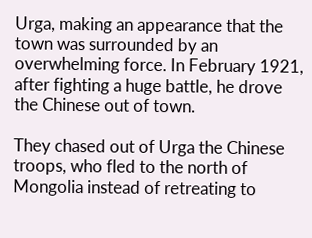Urga, making an appearance that the town was surrounded by an overwhelming force. In February 1921, after fighting a huge battle, he drove the Chinese out of town.

They chased out of Urga the Chinese troops, who fled to the north of Mongolia instead of retreating to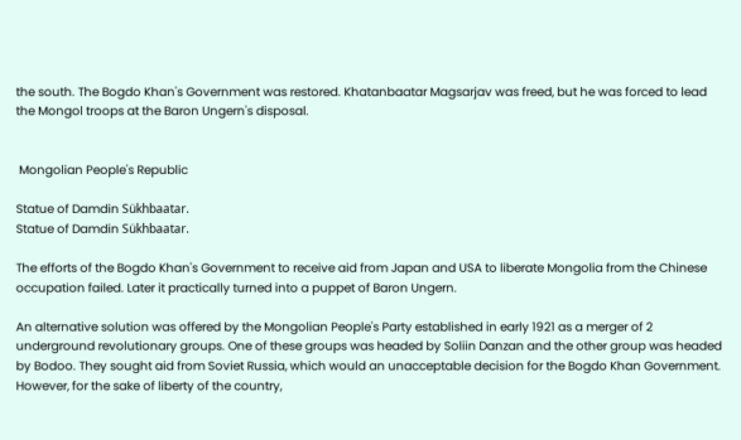the south. The Bogdo Khan's Government was restored. Khatanbaatar Magsarjav was freed, but he was forced to lead the Mongol troops at the Baron Ungern's disposal.


 Mongolian People's Republic

Statue of Damdin Sükhbaatar.
Statue of Damdin Sükhbaatar.

The efforts of the Bogdo Khan's Government to receive aid from Japan and USA to liberate Mongolia from the Chinese occupation failed. Later it practically turned into a puppet of Baron Ungern.

An alternative solution was offered by the Mongolian People's Party established in early 1921 as a merger of 2 underground revolutionary groups. One of these groups was headed by Soliin Danzan and the other group was headed by Bodoo. They sought aid from Soviet Russia, which would an unacceptable decision for the Bogdo Khan Government. However, for the sake of liberty of the country,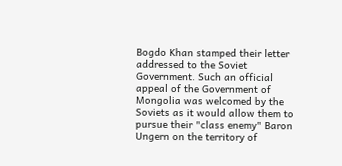Bogdo Khan stamped their letter addressed to the Soviet Government. Such an official appeal of the Government of Mongolia was welcomed by the Soviets as it would allow them to pursue their "class enemy" Baron Ungern on the territory of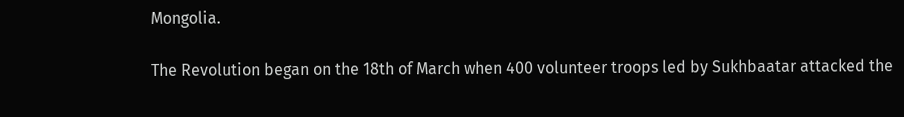Mongolia.

The Revolution began on the 18th of March when 400 volunteer troops led by Sukhbaatar attacked the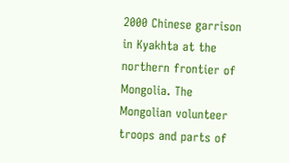2000 Chinese garrison in Kyakhta at the northern frontier of Mongolia. The Mongolian volunteer troops and parts of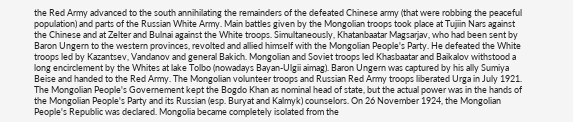the Red Army advanced to the south annihilating the remainders of the defeated Chinese army (that were robbing the peaceful population) and parts of the Russian White Army. Main battles given by the Mongolian troops took place at Tujiin Nars against the Chinese and at Zelter and Bulnai against the White troops. Simultaneously, Khatanbaatar Magsarjav, who had been sent by Baron Ungern to the western provinces, revolted and allied himself with the Mongolian People's Party. He defeated the White troops led by Kazantsev, Vandanov and general Bakich. Mongolian and Soviet troops led Khasbaatar and Baikalov withstood a long encirclement by the Whites at lake Tolbo (nowadays Bayan-Ulgii aimag). Baron Ungern was captured by his ally Sumiya Beise and handed to the Red Army. The Mongolian volunteer troops and Russian Red Army troops liberated Urga in July 1921. The Mongolian People's Governement kept the Bogdo Khan as nominal head of state, but the actual power was in the hands of the Mongolian People's Party and its Russian (esp. Buryat and Kalmyk) counselors. On 26 November 1924, the Mongolian People's Republic was declared. Mongolia became completely isolated from the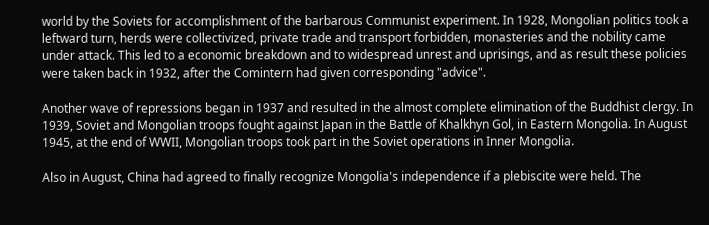world by the Soviets for accomplishment of the barbarous Communist experiment. In 1928, Mongolian politics took a leftward turn, herds were collectivized, private trade and transport forbidden, monasteries and the nobility came under attack. This led to a economic breakdown and to widespread unrest and uprisings, and as result these policies were taken back in 1932, after the Comintern had given corresponding "advice".

Another wave of repressions began in 1937 and resulted in the almost complete elimination of the Buddhist clergy. In 1939, Soviet and Mongolian troops fought against Japan in the Battle of Khalkhyn Gol, in Eastern Mongolia. In August 1945, at the end of WWII, Mongolian troops took part in the Soviet operations in Inner Mongolia.

Also in August, China had agreed to finally recognize Mongolia's independence if a plebiscite were held. The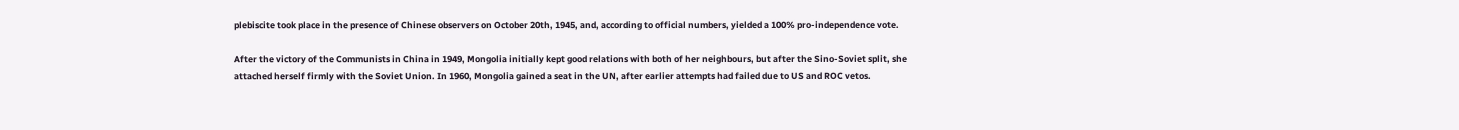plebiscite took place in the presence of Chinese observers on October 20th, 1945, and, according to official numbers, yielded a 100% pro-independence vote.

After the victory of the Communists in China in 1949, Mongolia initially kept good relations with both of her neighbours, but after the Sino-Soviet split, she attached herself firmly with the Soviet Union. In 1960, Mongolia gained a seat in the UN, after earlier attempts had failed due to US and ROC vetos.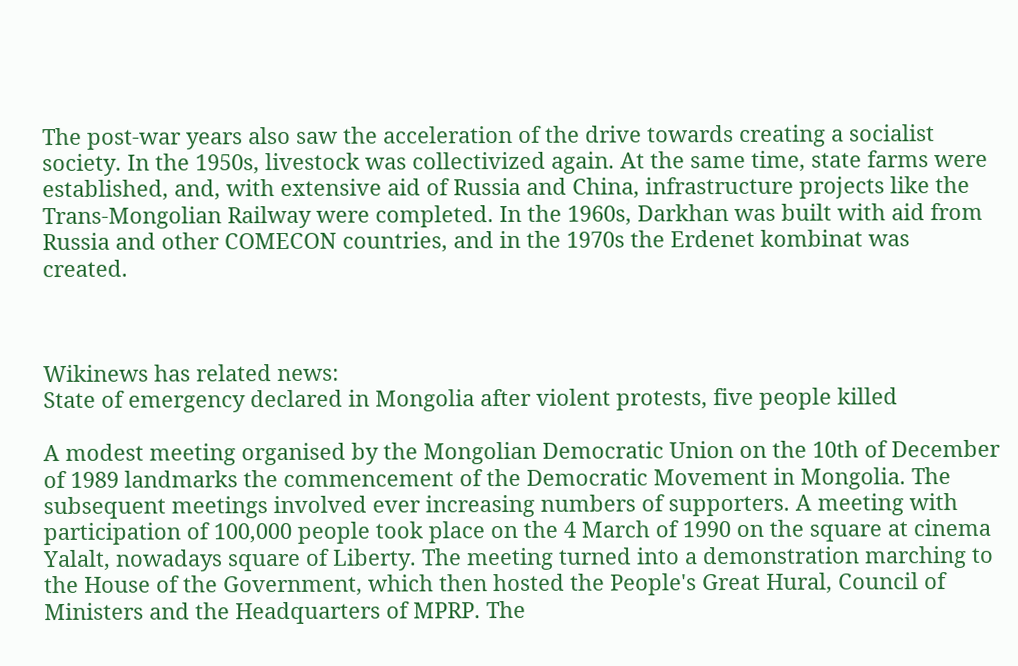The post-war years also saw the acceleration of the drive towards creating a socialist society. In the 1950s, livestock was collectivized again. At the same time, state farms were established, and, with extensive aid of Russia and China, infrastructure projects like the Trans-Mongolian Railway were completed. In the 1960s, Darkhan was built with aid from Russia and other COMECON countries, and in the 1970s the Erdenet kombinat was created.



Wikinews has related news:
State of emergency declared in Mongolia after violent protests, five people killed

A modest meeting organised by the Mongolian Democratic Union on the 10th of December of 1989 landmarks the commencement of the Democratic Movement in Mongolia. The subsequent meetings involved ever increasing numbers of supporters. A meeting with participation of 100,000 people took place on the 4 March of 1990 on the square at cinema Yalalt, nowadays square of Liberty. The meeting turned into a demonstration marching to the House of the Government, which then hosted the People's Great Hural, Council of Ministers and the Headquarters of MPRP. The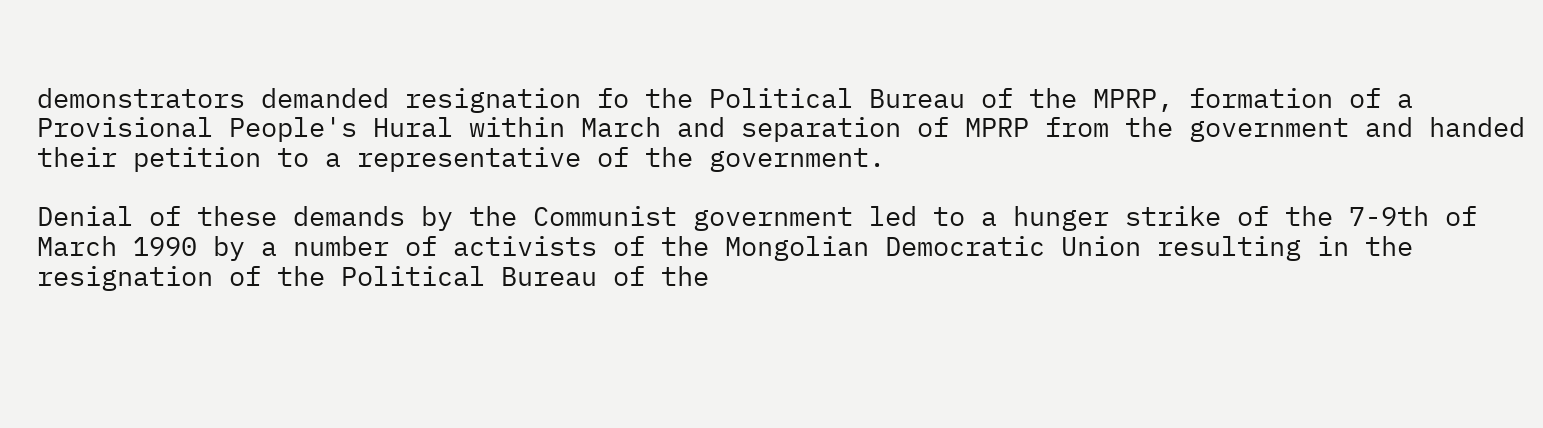demonstrators demanded resignation fo the Political Bureau of the MPRP, formation of a Provisional People's Hural within March and separation of MPRP from the government and handed their petition to a representative of the government.

Denial of these demands by the Communist government led to a hunger strike of the 7-9th of March 1990 by a number of activists of the Mongolian Democratic Union resulting in the resignation of the Political Bureau of the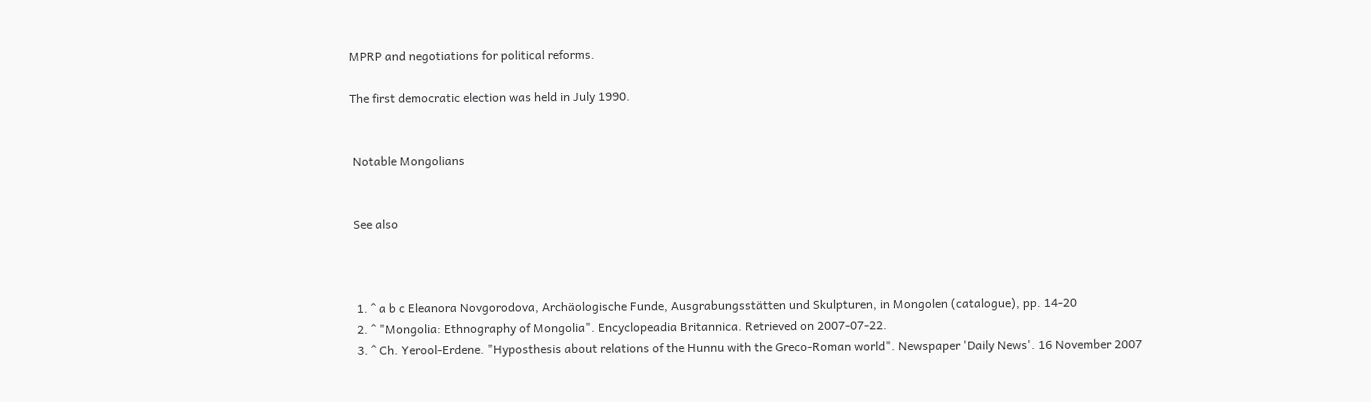MPRP and negotiations for political reforms.

The first democratic election was held in July 1990.


 Notable Mongolians


 See also



  1. ^ a b c Eleanora Novgorodova, Archäologische Funde, Ausgrabungsstätten und Skulpturen, in Mongolen (catalogue), pp. 14-20
  2. ^ "Mongolia: Ethnography of Mongolia". Encyclopeadia Britannica. Retrieved on 2007-07-22.
  3. ^ Ch. Yerool-Erdene. "Hyposthesis about relations of the Hunnu with the Greco-Roman world". Newspaper 'Daily News'. 16 November 2007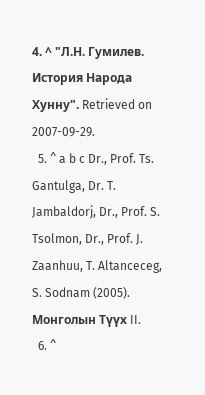4. ^ "Л.Н. Гумилев. История Народа Хунну". Retrieved on 2007-09-29.
  5. ^ a b c Dr., Prof. Ts. Gantulga, Dr. T. Jambaldorj, Dr., Prof. S. Tsolmon, Dr., Prof. J. Zaanhuu, T. Altanceceg, S. Sodnam (2005). Монголын Түүх II.
  6. ^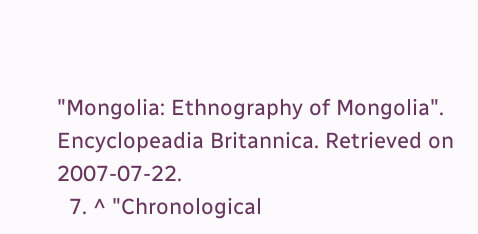"Mongolia: Ethnography of Mongolia". Encyclopeadia Britannica. Retrieved on 2007-07-22.
  7. ^ "Chronological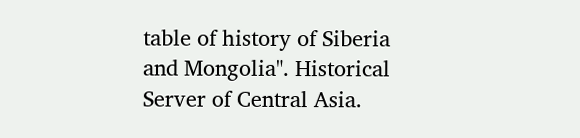table of history of Siberia and Mongolia". Historical Server of Central Asia.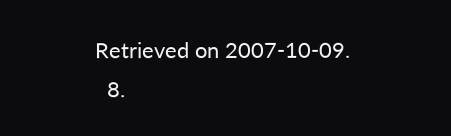Retrieved on 2007-10-09.
  8.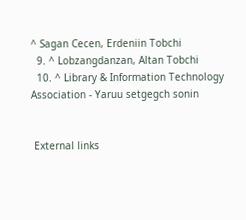^ Sagan Cecen, Erdeniin Tobchi
  9. ^ Lobzangdanzan, Altan Tobchi
  10. ^ Library & Information Technology Association - Yaruu setgegch sonin


 External links